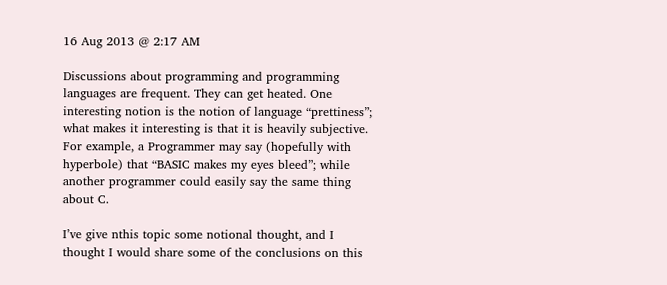16 Aug 2013 @ 2:17 AM

Discussions about programming and programming languages are frequent. They can get heated. One interesting notion is the notion of language “prettiness”; what makes it interesting is that it is heavily subjective. For example, a Programmer may say (hopefully with hyperbole) that “BASIC makes my eyes bleed”; while another programmer could easily say the same thing about C.

I’ve give nthis topic some notional thought, and I thought I would share some of the conclusions on this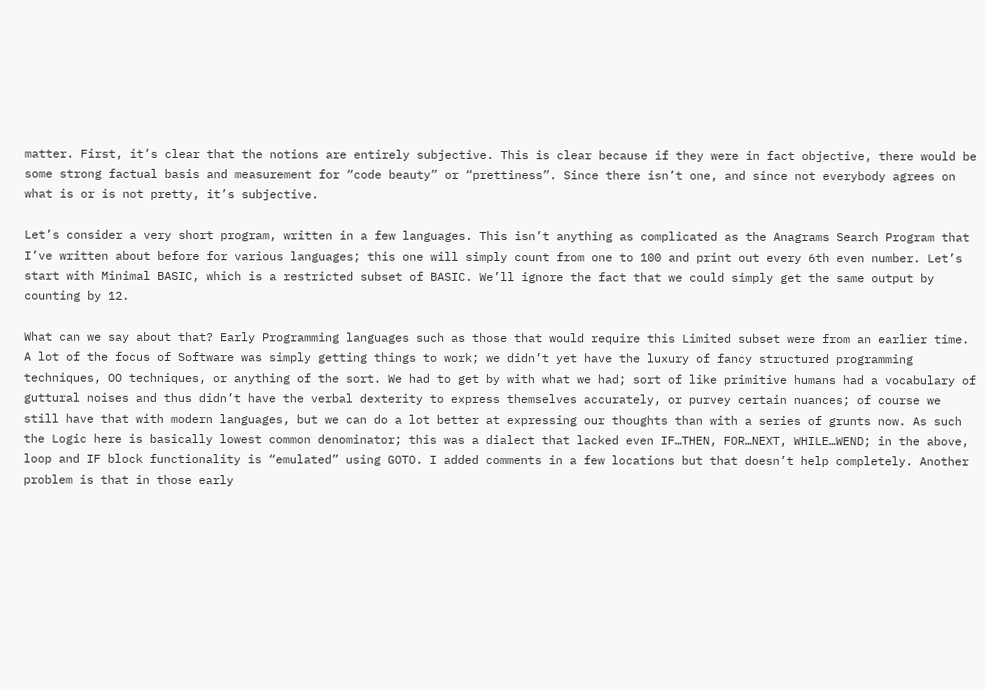matter. First, it’s clear that the notions are entirely subjective. This is clear because if they were in fact objective, there would be some strong factual basis and measurement for “code beauty” or “prettiness”. Since there isn’t one, and since not everybody agrees on what is or is not pretty, it’s subjective.

Let’s consider a very short program, written in a few languages. This isn’t anything as complicated as the Anagrams Search Program that I’ve written about before for various languages; this one will simply count from one to 100 and print out every 6th even number. Let’s start with Minimal BASIC, which is a restricted subset of BASIC. We’ll ignore the fact that we could simply get the same output by counting by 12.

What can we say about that? Early Programming languages such as those that would require this Limited subset were from an earlier time. A lot of the focus of Software was simply getting things to work; we didn’t yet have the luxury of fancy structured programming techniques, OO techniques, or anything of the sort. We had to get by with what we had; sort of like primitive humans had a vocabulary of guttural noises and thus didn’t have the verbal dexterity to express themselves accurately, or purvey certain nuances; of course we still have that with modern languages, but we can do a lot better at expressing our thoughts than with a series of grunts now. As such the Logic here is basically lowest common denominator; this was a dialect that lacked even IF…THEN, FOR…NEXT, WHILE…WEND; in the above, loop and IF block functionality is “emulated” using GOTO. I added comments in a few locations but that doesn’t help completely. Another problem is that in those early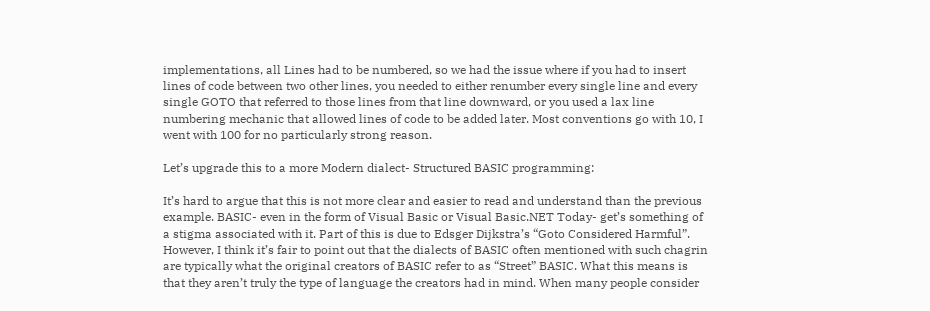implementations, all Lines had to be numbered, so we had the issue where if you had to insert lines of code between two other lines, you needed to either renumber every single line and every single GOTO that referred to those lines from that line downward, or you used a lax line numbering mechanic that allowed lines of code to be added later. Most conventions go with 10, I went with 100 for no particularly strong reason.

Let’s upgrade this to a more Modern dialect- Structured BASIC programming:

It’s hard to argue that this is not more clear and easier to read and understand than the previous example. BASIC- even in the form of Visual Basic or Visual Basic.NET Today- get’s something of a stigma associated with it. Part of this is due to Edsger Dijkstra’s “Goto Considered Harmful”. However, I think it’s fair to point out that the dialects of BASIC often mentioned with such chagrin are typically what the original creators of BASIC refer to as “Street” BASIC. What this means is that they aren’t truly the type of language the creators had in mind. When many people consider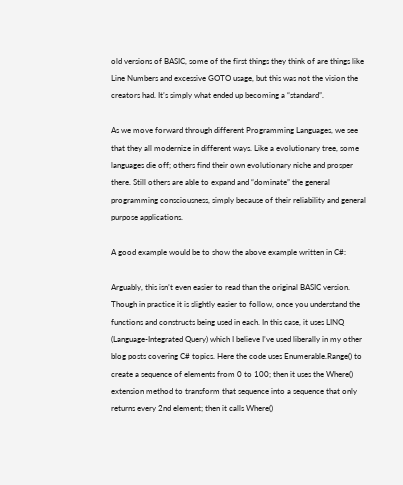old versions of BASIC, some of the first things they think of are things like Line Numbers and excessive GOTO usage, but this was not the vision the creators had. It’s simply what ended up becoming a “standard”.

As we move forward through different Programming Languages, we see that they all modernize in different ways. Like a evolutionary tree, some languages die off; others find their own evolutionary niche and prosper there. Still others are able to expand and “dominate” the general programming consciousness, simply because of their reliability and general purpose applications.

A good example would be to show the above example written in C#:

Arguably, this isn’t even easier to read than the original BASIC version. Though in practice it is slightly easier to follow, once you understand the functions and constructs being used in each. In this case, it uses LINQ (Language-Integrated Query) which I believe I’ve used liberally in my other blog posts covering C# topics. Here the code uses Enumerable.Range() to create a sequence of elements from 0 to 100; then it uses the Where() extension method to transform that sequence into a sequence that only returns every 2nd element; then it calls Where()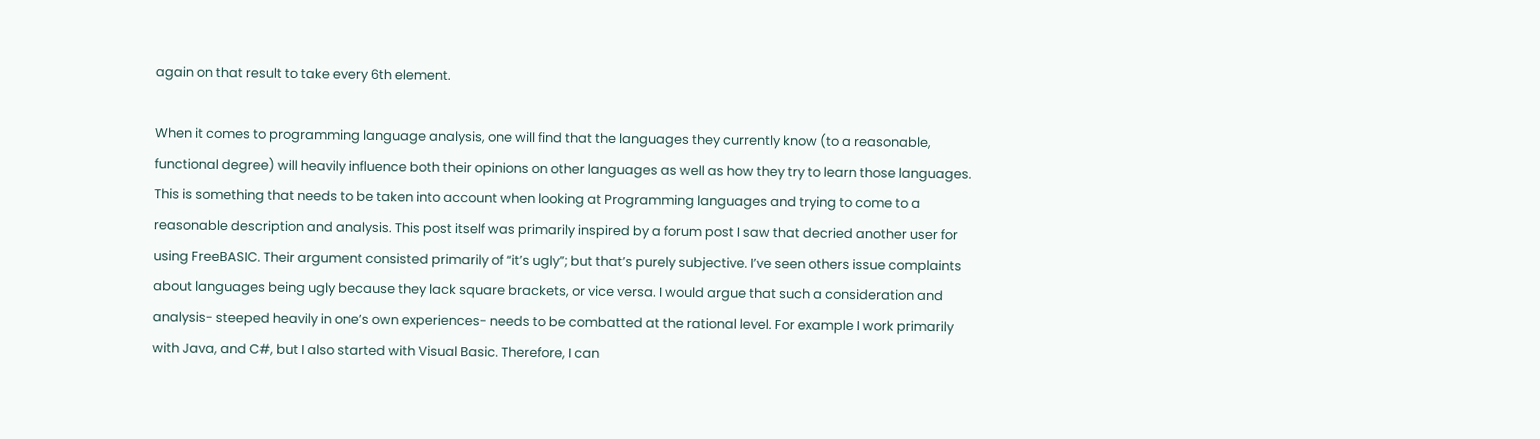again on that result to take every 6th element.

When it comes to programming language analysis, one will find that the languages they currently know (to a reasonable, functional degree) will heavily influence both their opinions on other languages as well as how they try to learn those languages. This is something that needs to be taken into account when looking at Programming languages and trying to come to a reasonable description and analysis. This post itself was primarily inspired by a forum post I saw that decried another user for using FreeBASIC. Their argument consisted primarily of “it’s ugly”; but that’s purely subjective. I’ve seen others issue complaints about languages being ugly because they lack square brackets, or vice versa. I would argue that such a consideration and analysis- steeped heavily in one’s own experiences- needs to be combatted at the rational level. For example I work primarily with Java, and C#, but I also started with Visual Basic. Therefore, I can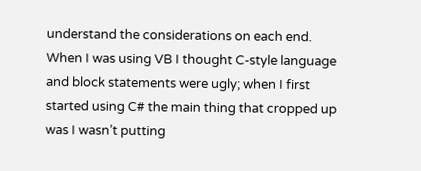understand the considerations on each end. When I was using VB I thought C-style language and block statements were ugly; when I first started using C# the main thing that cropped up was I wasn’t putting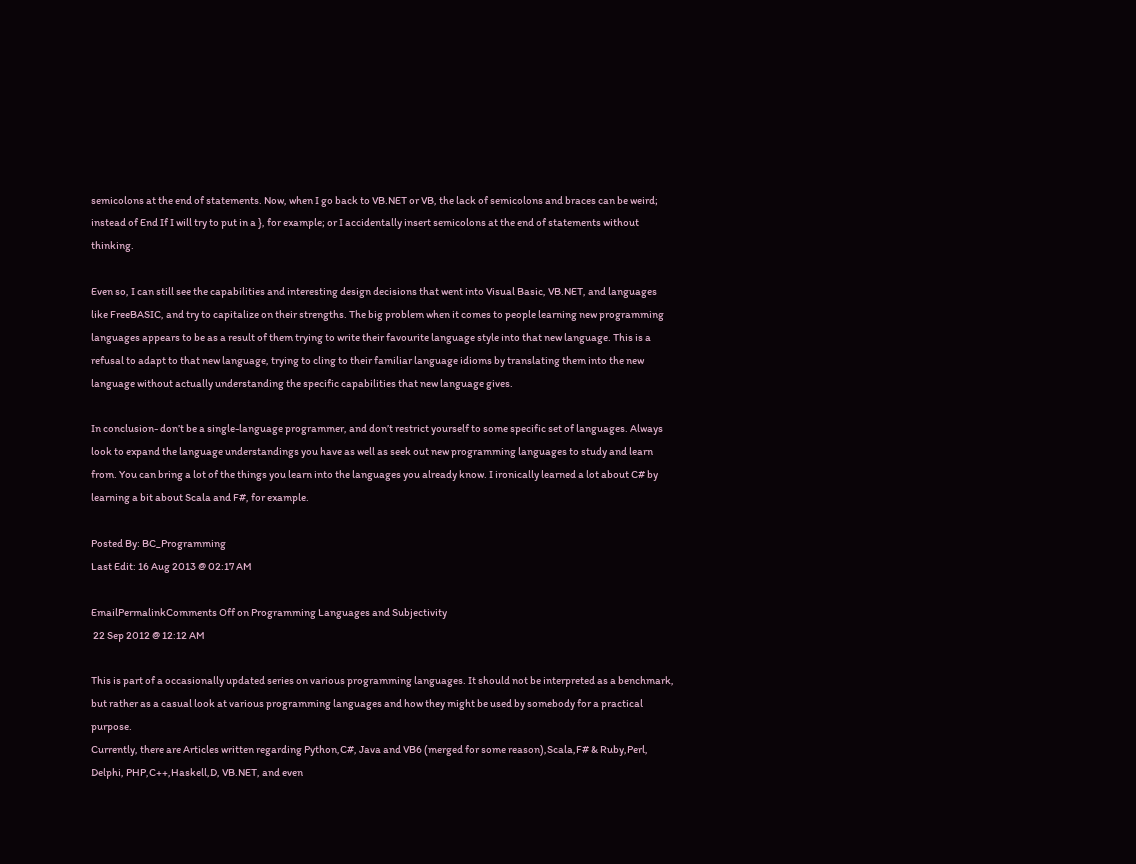semicolons at the end of statements. Now, when I go back to VB.NET or VB, the lack of semicolons and braces can be weird; instead of End If I will try to put in a }, for example; or I accidentally insert semicolons at the end of statements without thinking.

Even so, I can still see the capabilities and interesting design decisions that went into Visual Basic, VB.NET, and languages like FreeBASIC, and try to capitalize on their strengths. The big problem when it comes to people learning new programming languages appears to be as a result of them trying to write their favourite language style into that new language. This is a refusal to adapt to that new language, trying to cling to their familiar language idioms by translating them into the new language without actually understanding the specific capabilities that new language gives.

In conclusion- don’t be a single-language programmer, and don’t restrict yourself to some specific set of languages. Always look to expand the language understandings you have as well as seek out new programming languages to study and learn from. You can bring a lot of the things you learn into the languages you already know. I ironically learned a lot about C# by learning a bit about Scala and F#, for example.

Posted By: BC_Programming
Last Edit: 16 Aug 2013 @ 02:17 AM

EmailPermalinkComments Off on Programming Languages and Subjectivity
 22 Sep 2012 @ 12:12 AM

This is part of a occasionally updated series on various programming languages. It should not be interpreted as a benchmark, but rather as a casual look at various programming languages and how they might be used by somebody for a practical purpose.
Currently, there are Articles written regarding Python,C#, Java and VB6 (merged for some reason),Scala,F# & Ruby,Perl, Delphi, PHP,C++,Haskell,D, VB.NET, and even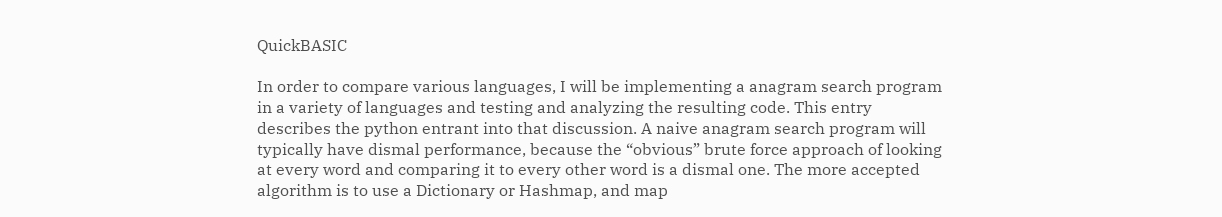QuickBASIC

In order to compare various languages, I will be implementing a anagram search program in a variety of languages and testing and analyzing the resulting code. This entry describes the python entrant into that discussion. A naive anagram search program will typically have dismal performance, because the “obvious” brute force approach of looking at every word and comparing it to every other word is a dismal one. The more accepted algorithm is to use a Dictionary or Hashmap, and map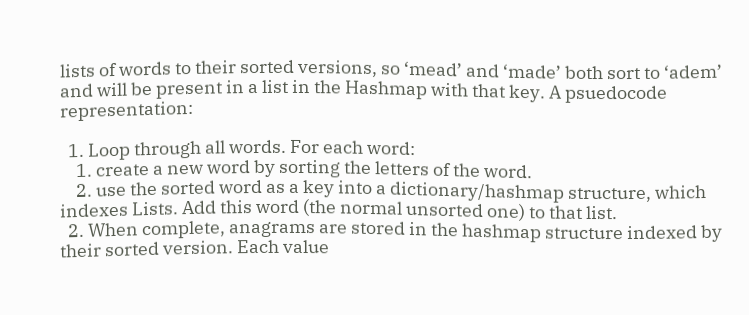lists of words to their sorted versions, so ‘mead’ and ‘made’ both sort to ‘adem’ and will be present in a list in the Hashmap with that key. A psuedocode representation:

  1. Loop through all words. For each word:
    1. create a new word by sorting the letters of the word.
    2. use the sorted word as a key into a dictionary/hashmap structure, which indexes Lists. Add this word (the normal unsorted one) to that list.
  2. When complete, anagrams are stored in the hashmap structure indexed by their sorted version. Each value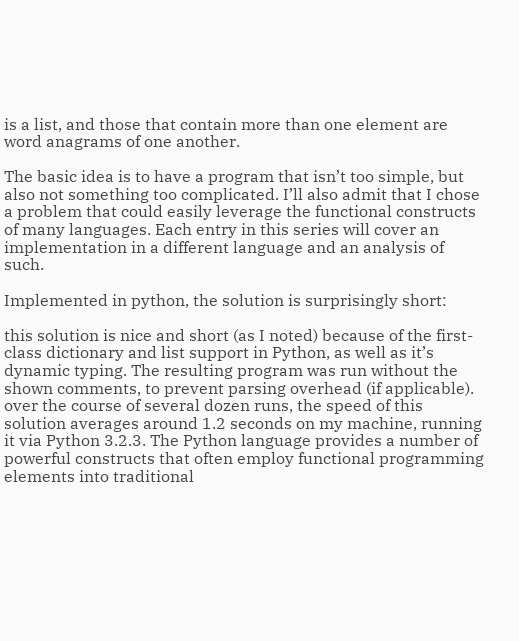is a list, and those that contain more than one element are word anagrams of one another.

The basic idea is to have a program that isn’t too simple, but also not something too complicated. I’ll also admit that I chose a problem that could easily leverage the functional constructs of many languages. Each entry in this series will cover an implementation in a different language and an analysis of such.

Implemented in python, the solution is surprisingly short:

this solution is nice and short (as I noted) because of the first-class dictionary and list support in Python, as well as it’s dynamic typing. The resulting program was run without the shown comments, to prevent parsing overhead (if applicable). over the course of several dozen runs, the speed of this solution averages around 1.2 seconds on my machine, running it via Python 3.2.3. The Python language provides a number of powerful constructs that often employ functional programming elements into traditional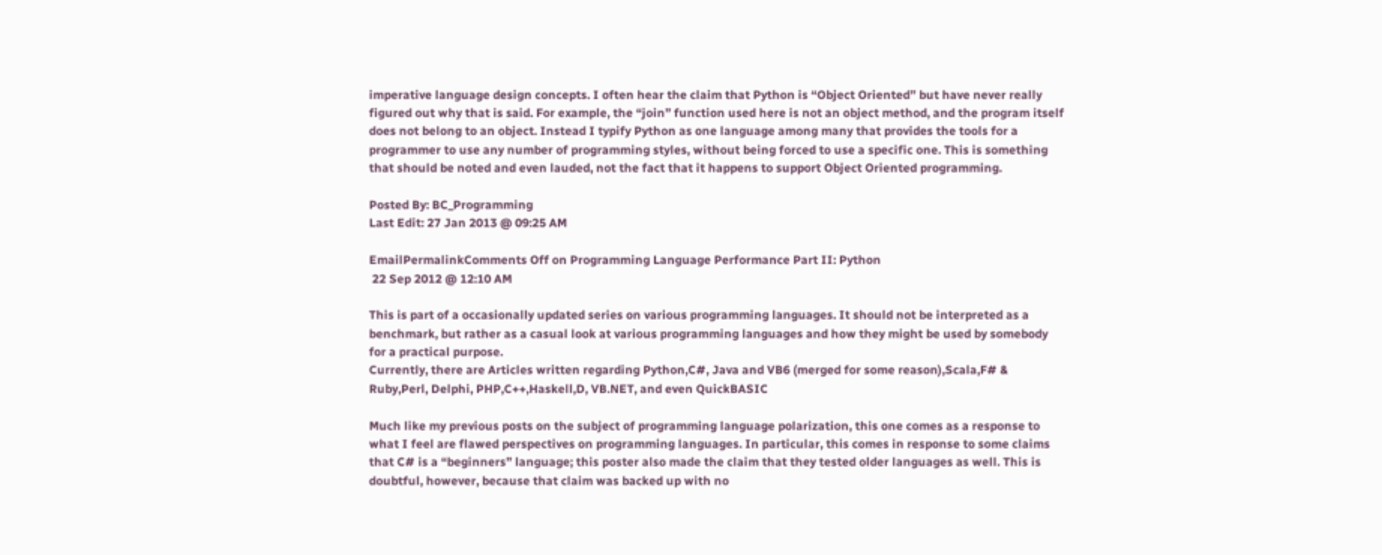imperative language design concepts. I often hear the claim that Python is “Object Oriented” but have never really figured out why that is said. For example, the “join” function used here is not an object method, and the program itself does not belong to an object. Instead I typify Python as one language among many that provides the tools for a programmer to use any number of programming styles, without being forced to use a specific one. This is something that should be noted and even lauded, not the fact that it happens to support Object Oriented programming.

Posted By: BC_Programming
Last Edit: 27 Jan 2013 @ 09:25 AM

EmailPermalinkComments Off on Programming Language Performance Part II: Python
 22 Sep 2012 @ 12:10 AM

This is part of a occasionally updated series on various programming languages. It should not be interpreted as a benchmark, but rather as a casual look at various programming languages and how they might be used by somebody for a practical purpose.
Currently, there are Articles written regarding Python,C#, Java and VB6 (merged for some reason),Scala,F# & Ruby,Perl, Delphi, PHP,C++,Haskell,D, VB.NET, and even QuickBASIC

Much like my previous posts on the subject of programming language polarization, this one comes as a response to what I feel are flawed perspectives on programming languages. In particular, this comes in response to some claims that C# is a “beginners” language; this poster also made the claim that they tested older languages as well. This is doubtful, however, because that claim was backed up with no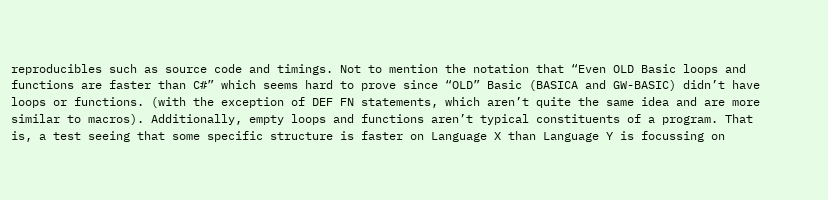reproducibles such as source code and timings. Not to mention the notation that “Even OLD Basic loops and functions are faster than C#” which seems hard to prove since “OLD” Basic (BASICA and GW-BASIC) didn’t have loops or functions. (with the exception of DEF FN statements, which aren’t quite the same idea and are more similar to macros). Additionally, empty loops and functions aren’t typical constituents of a program. That is, a test seeing that some specific structure is faster on Language X than Language Y is focussing on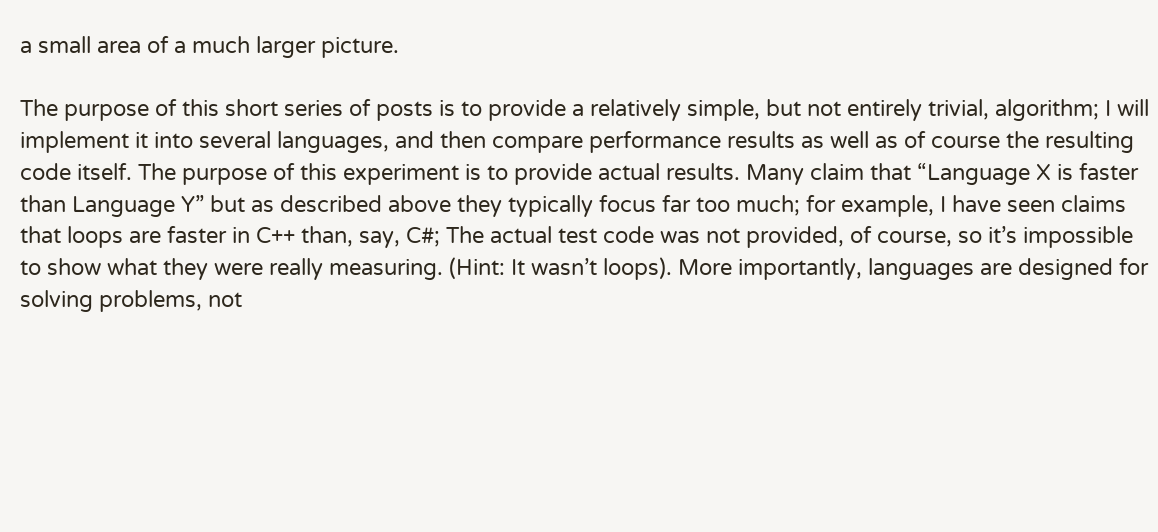a small area of a much larger picture.

The purpose of this short series of posts is to provide a relatively simple, but not entirely trivial, algorithm; I will implement it into several languages, and then compare performance results as well as of course the resulting code itself. The purpose of this experiment is to provide actual results. Many claim that “Language X is faster than Language Y” but as described above they typically focus far too much; for example, I have seen claims that loops are faster in C++ than, say, C#; The actual test code was not provided, of course, so it’s impossible to show what they were really measuring. (Hint: It wasn’t loops). More importantly, languages are designed for solving problems, not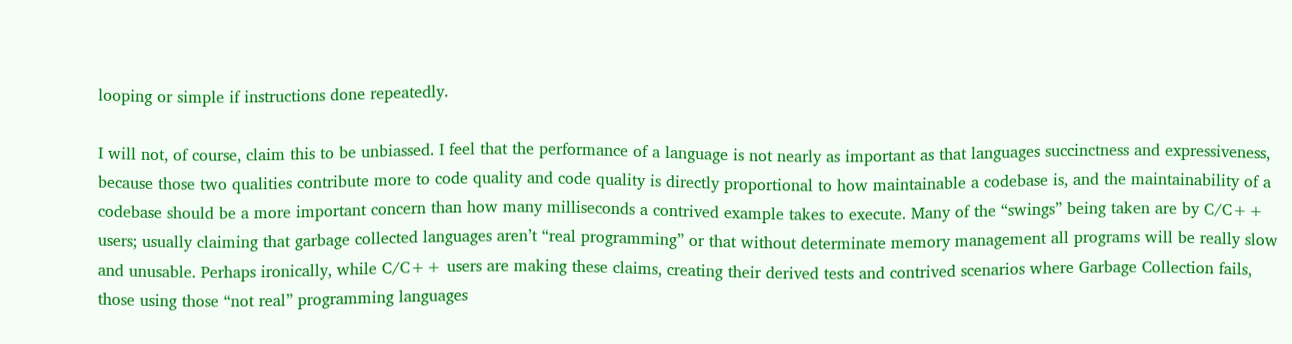looping or simple if instructions done repeatedly.

I will not, of course, claim this to be unbiassed. I feel that the performance of a language is not nearly as important as that languages succinctness and expressiveness, because those two qualities contribute more to code quality and code quality is directly proportional to how maintainable a codebase is, and the maintainability of a codebase should be a more important concern than how many milliseconds a contrived example takes to execute. Many of the “swings” being taken are by C/C++ users; usually claiming that garbage collected languages aren’t “real programming” or that without determinate memory management all programs will be really slow and unusable. Perhaps ironically, while C/C++ users are making these claims, creating their derived tests and contrived scenarios where Garbage Collection fails, those using those “not real” programming languages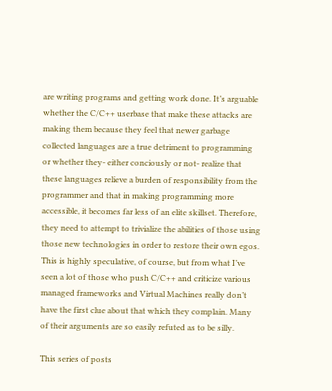are writing programs and getting work done. It’s arguable whether the C/C++ userbase that make these attacks are making them because they feel that newer garbage collected languages are a true detriment to programming or whether they- either conciously or not- realize that these languages relieve a burden of responsibility from the programmer and that in making programming more accessible, it becomes far less of an elite skillset. Therefore, they need to attempt to trivialize the abilities of those using those new technologies in order to restore their own egos. This is highly speculative, of course, but from what I’ve seen a lot of those who push C/C++ and criticize various managed frameworks and Virtual Machines really don’t have the first clue about that which they complain. Many of their arguments are so easily refuted as to be silly.

This series of posts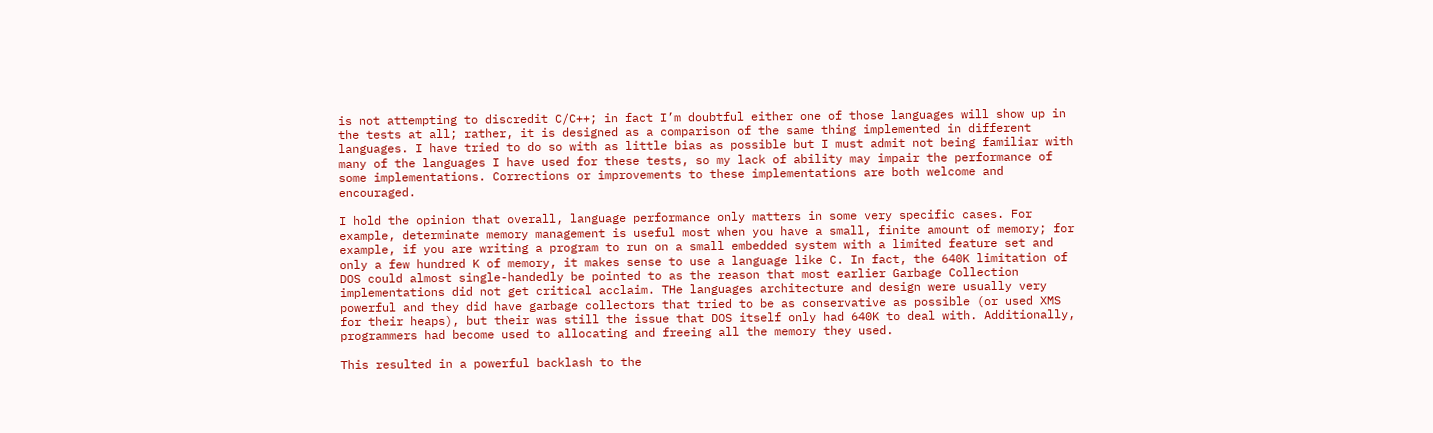is not attempting to discredit C/C++; in fact I’m doubtful either one of those languages will show up in the tests at all; rather, it is designed as a comparison of the same thing implemented in different languages. I have tried to do so with as little bias as possible but I must admit not being familiar with many of the languages I have used for these tests, so my lack of ability may impair the performance of some implementations. Corrections or improvements to these implementations are both welcome and encouraged.

I hold the opinion that overall, language performance only matters in some very specific cases. For example, determinate memory management is useful most when you have a small, finite amount of memory; for example, if you are writing a program to run on a small embedded system with a limited feature set and only a few hundred K of memory, it makes sense to use a language like C. In fact, the 640K limitation of DOS could almost single-handedly be pointed to as the reason that most earlier Garbage Collection implementations did not get critical acclaim. THe languages architecture and design were usually very powerful and they did have garbage collectors that tried to be as conservative as possible (or used XMS for their heaps), but their was still the issue that DOS itself only had 640K to deal with. Additionally, programmers had become used to allocating and freeing all the memory they used.

This resulted in a powerful backlash to the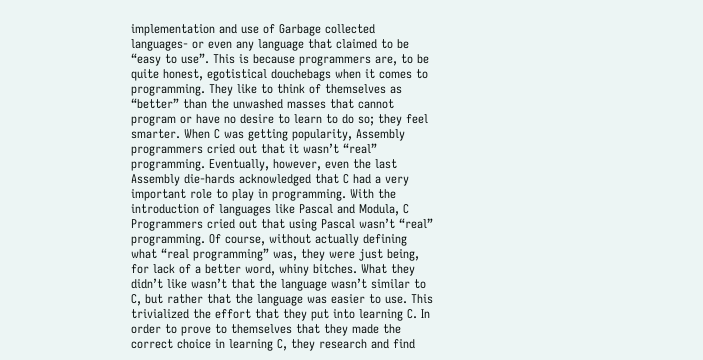implementation and use of Garbage collected languages- or even any language that claimed to be “easy to use”. This is because programmers are, to be quite honest, egotistical douchebags when it comes to programming. They like to think of themselves as “better” than the unwashed masses that cannot program or have no desire to learn to do so; they feel smarter. When C was getting popularity, Assembly programmers cried out that it wasn’t “real” programming. Eventually, however, even the last Assembly die-hards acknowledged that C had a very important role to play in programming. With the introduction of languages like Pascal and Modula, C Programmers cried out that using Pascal wasn’t “real” programming. Of course, without actually defining what “real programming” was, they were just being, for lack of a better word, whiny bitches. What they didn’t like wasn’t that the language wasn’t similar to C, but rather that the language was easier to use. This trivialized the effort that they put into learning C. In order to prove to themselves that they made the correct choice in learning C, they research and find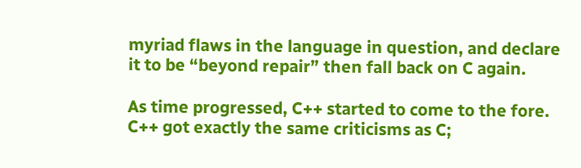myriad flaws in the language in question, and declare it to be “beyond repair” then fall back on C again.

As time progressed, C++ started to come to the fore. C++ got exactly the same criticisms as C;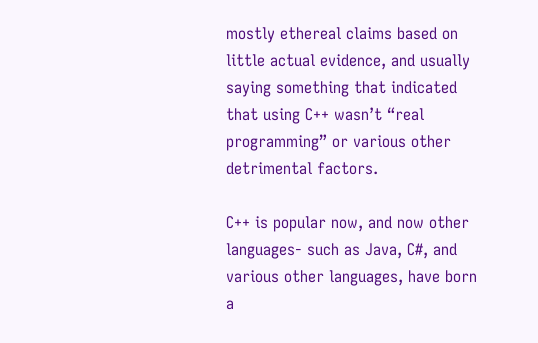mostly ethereal claims based on little actual evidence, and usually saying something that indicated that using C++ wasn’t “real programming” or various other detrimental factors.

C++ is popular now, and now other languages- such as Java, C#, and various other languages, have born a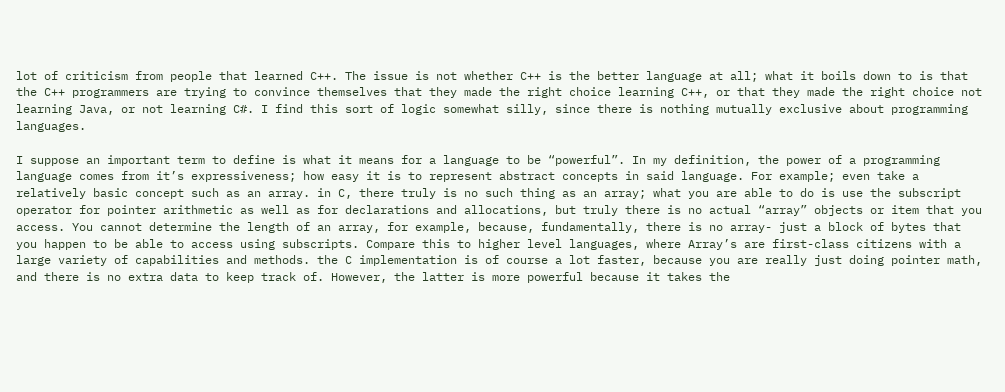lot of criticism from people that learned C++. The issue is not whether C++ is the better language at all; what it boils down to is that the C++ programmers are trying to convince themselves that they made the right choice learning C++, or that they made the right choice not learning Java, or not learning C#. I find this sort of logic somewhat silly, since there is nothing mutually exclusive about programming languages.

I suppose an important term to define is what it means for a language to be “powerful”. In my definition, the power of a programming language comes from it’s expressiveness; how easy it is to represent abstract concepts in said language. For example; even take a relatively basic concept such as an array. in C, there truly is no such thing as an array; what you are able to do is use the subscript operator for pointer arithmetic as well as for declarations and allocations, but truly there is no actual “array” objects or item that you access. You cannot determine the length of an array, for example, because, fundamentally, there is no array- just a block of bytes that you happen to be able to access using subscripts. Compare this to higher level languages, where Array’s are first-class citizens with a large variety of capabilities and methods. the C implementation is of course a lot faster, because you are really just doing pointer math, and there is no extra data to keep track of. However, the latter is more powerful because it takes the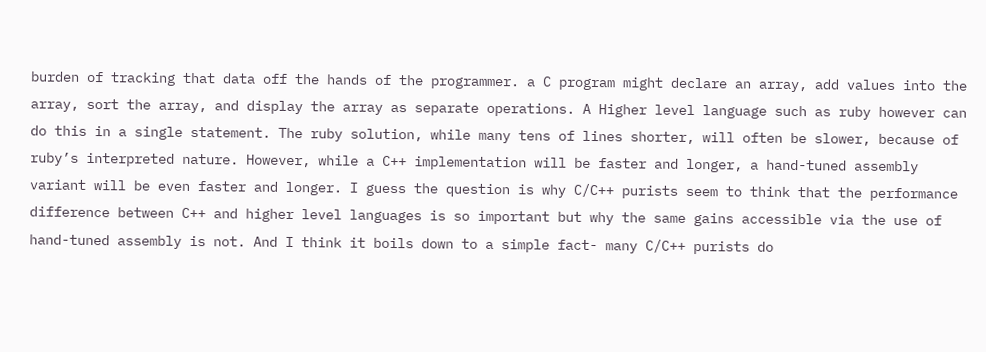burden of tracking that data off the hands of the programmer. a C program might declare an array, add values into the array, sort the array, and display the array as separate operations. A Higher level language such as ruby however can do this in a single statement. The ruby solution, while many tens of lines shorter, will often be slower, because of ruby’s interpreted nature. However, while a C++ implementation will be faster and longer, a hand-tuned assembly variant will be even faster and longer. I guess the question is why C/C++ purists seem to think that the performance difference between C++ and higher level languages is so important but why the same gains accessible via the use of hand-tuned assembly is not. And I think it boils down to a simple fact- many C/C++ purists do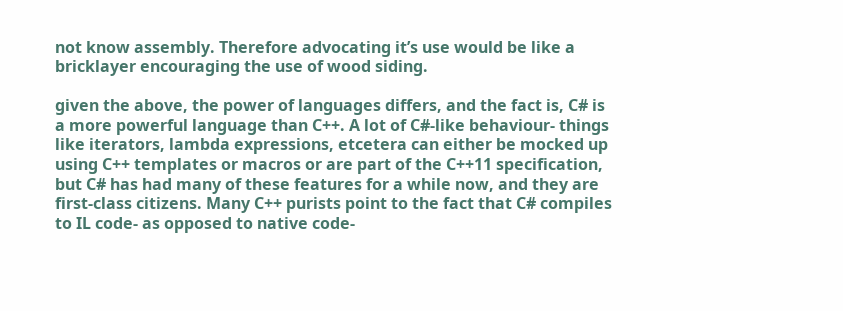not know assembly. Therefore advocating it’s use would be like a bricklayer encouraging the use of wood siding.

given the above, the power of languages differs, and the fact is, C# is a more powerful language than C++. A lot of C#-like behaviour- things like iterators, lambda expressions, etcetera can either be mocked up using C++ templates or macros or are part of the C++11 specification, but C# has had many of these features for a while now, and they are first-class citizens. Many C++ purists point to the fact that C# compiles to IL code- as opposed to native code-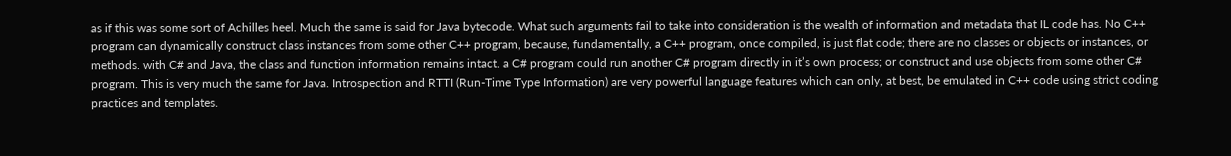as if this was some sort of Achilles heel. Much the same is said for Java bytecode. What such arguments fail to take into consideration is the wealth of information and metadata that IL code has. No C++ program can dynamically construct class instances from some other C++ program, because, fundamentally, a C++ program, once compiled, is just flat code; there are no classes or objects or instances, or methods. with C# and Java, the class and function information remains intact. a C# program could run another C# program directly in it’s own process; or construct and use objects from some other C# program. This is very much the same for Java. Introspection and RTTI (Run-Time Type Information) are very powerful language features which can only, at best, be emulated in C++ code using strict coding practices and templates.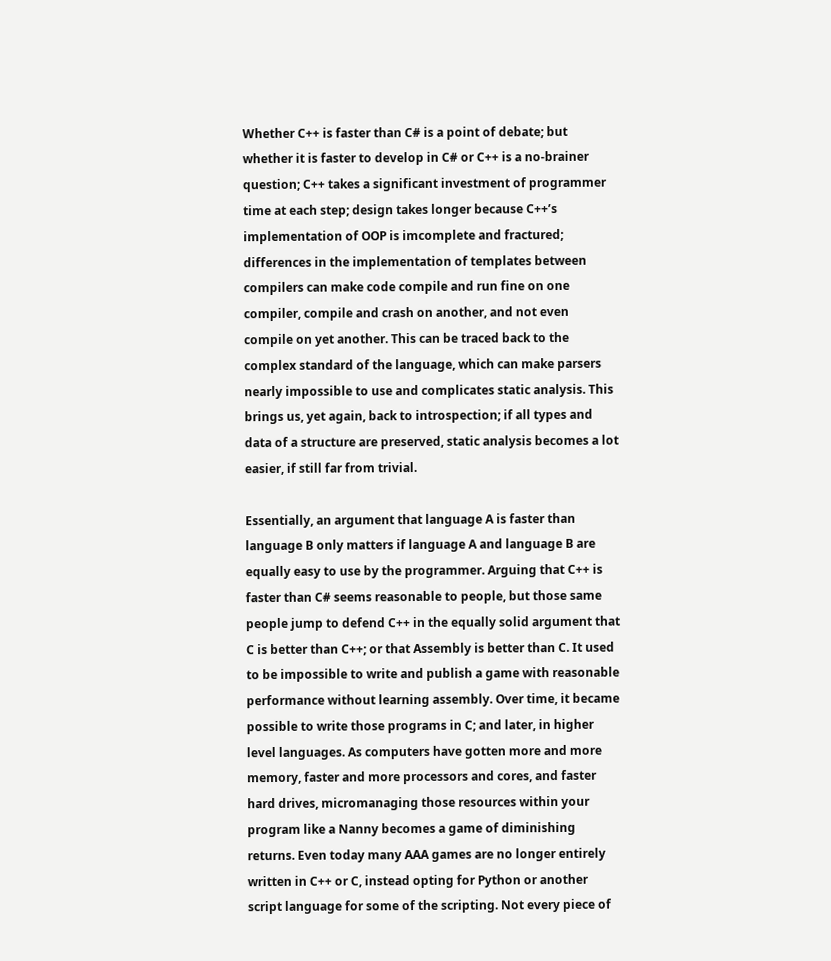Whether C++ is faster than C# is a point of debate; but whether it is faster to develop in C# or C++ is a no-brainer question; C++ takes a significant investment of programmer time at each step; design takes longer because C++’s implementation of OOP is imcomplete and fractured; differences in the implementation of templates between compilers can make code compile and run fine on one compiler, compile and crash on another, and not even compile on yet another. This can be traced back to the complex standard of the language, which can make parsers nearly impossible to use and complicates static analysis. This brings us, yet again, back to introspection; if all types and data of a structure are preserved, static analysis becomes a lot easier, if still far from trivial.

Essentially, an argument that language A is faster than language B only matters if language A and language B are equally easy to use by the programmer. Arguing that C++ is faster than C# seems reasonable to people, but those same people jump to defend C++ in the equally solid argument that C is better than C++; or that Assembly is better than C. It used to be impossible to write and publish a game with reasonable performance without learning assembly. Over time, it became possible to write those programs in C; and later, in higher level languages. As computers have gotten more and more memory, faster and more processors and cores, and faster hard drives, micromanaging those resources within your program like a Nanny becomes a game of diminishing returns. Even today many AAA games are no longer entirely written in C++ or C, instead opting for Python or another script language for some of the scripting. Not every piece of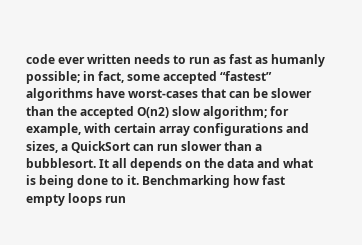code ever written needs to run as fast as humanly possible; in fact, some accepted “fastest” algorithms have worst-cases that can be slower than the accepted O(n2) slow algorithm; for example, with certain array configurations and sizes, a QuickSort can run slower than a bubblesort. It all depends on the data and what is being done to it. Benchmarking how fast empty loops run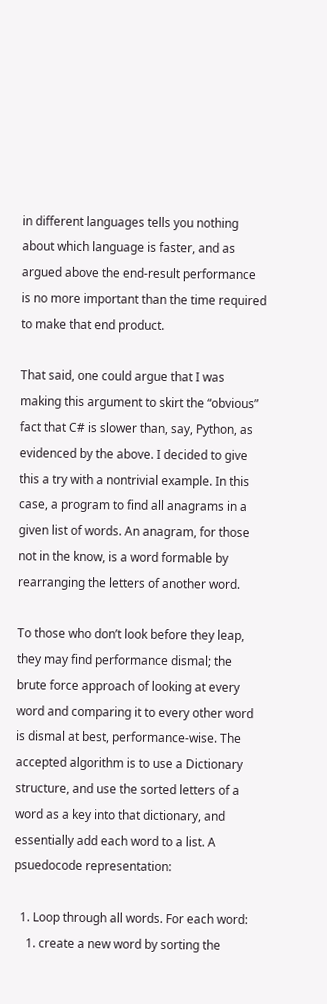in different languages tells you nothing about which language is faster, and as argued above the end-result performance is no more important than the time required to make that end product.

That said, one could argue that I was making this argument to skirt the “obvious” fact that C# is slower than, say, Python, as evidenced by the above. I decided to give this a try with a nontrivial example. In this case, a program to find all anagrams in a given list of words. An anagram, for those not in the know, is a word formable by rearranging the letters of another word.

To those who don’t look before they leap, they may find performance dismal; the brute force approach of looking at every word and comparing it to every other word is dismal at best, performance-wise. The accepted algorithm is to use a Dictionary structure, and use the sorted letters of a word as a key into that dictionary, and essentially add each word to a list. A psuedocode representation:

  1. Loop through all words. For each word:
    1. create a new word by sorting the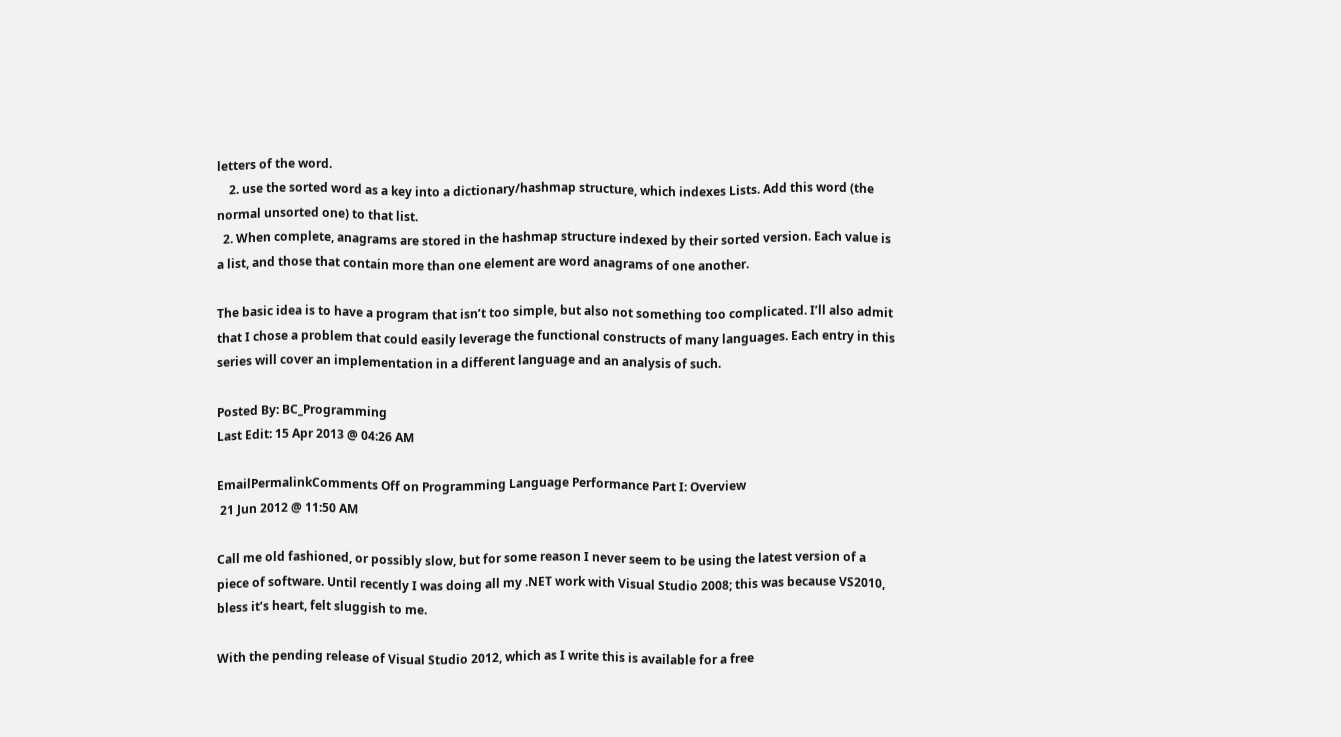letters of the word.
    2. use the sorted word as a key into a dictionary/hashmap structure, which indexes Lists. Add this word (the normal unsorted one) to that list.
  2. When complete, anagrams are stored in the hashmap structure indexed by their sorted version. Each value is a list, and those that contain more than one element are word anagrams of one another.

The basic idea is to have a program that isn’t too simple, but also not something too complicated. I’ll also admit that I chose a problem that could easily leverage the functional constructs of many languages. Each entry in this series will cover an implementation in a different language and an analysis of such.

Posted By: BC_Programming
Last Edit: 15 Apr 2013 @ 04:26 AM

EmailPermalinkComments Off on Programming Language Performance Part I: Overview
 21 Jun 2012 @ 11:50 AM

Call me old fashioned, or possibly slow, but for some reason I never seem to be using the latest version of a piece of software. Until recently I was doing all my .NET work with Visual Studio 2008; this was because VS2010, bless it’s heart, felt sluggish to me.

With the pending release of Visual Studio 2012, which as I write this is available for a free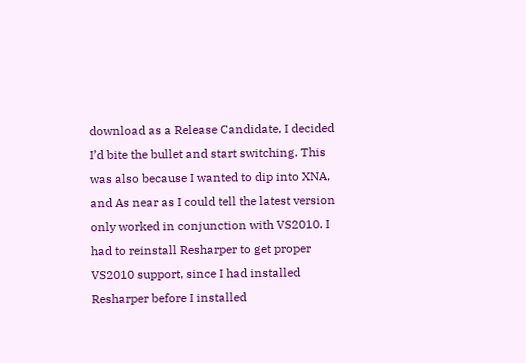download as a Release Candidate, I decided I’d bite the bullet and start switching. This was also because I wanted to dip into XNA, and As near as I could tell the latest version only worked in conjunction with VS2010. I had to reinstall Resharper to get proper VS2010 support, since I had installed Resharper before I installed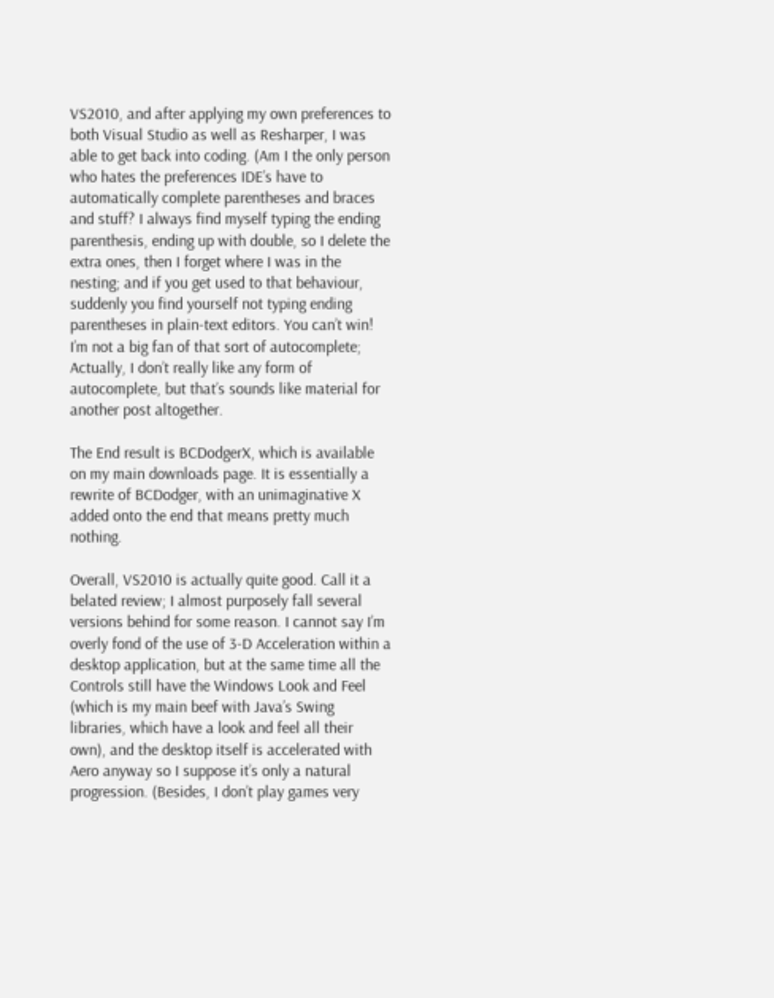VS2010, and after applying my own preferences to both Visual Studio as well as Resharper, I was able to get back into coding. (Am I the only person who hates the preferences IDE’s have to automatically complete parentheses and braces and stuff? I always find myself typing the ending parenthesis, ending up with double, so I delete the extra ones, then I forget where I was in the nesting; and if you get used to that behaviour, suddenly you find yourself not typing ending parentheses in plain-text editors. You can’t win! I’m not a big fan of that sort of autocomplete; Actually, I don’t really like any form of autocomplete, but that’s sounds like material for another post altogether.

The End result is BCDodgerX, which is available on my main downloads page. It is essentially a rewrite of BCDodger, with an unimaginative X added onto the end that means pretty much nothing.

Overall, VS2010 is actually quite good. Call it a belated review; I almost purposely fall several versions behind for some reason. I cannot say I’m overly fond of the use of 3-D Acceleration within a desktop application, but at the same time all the Controls still have the Windows Look and Feel (which is my main beef with Java’s Swing libraries, which have a look and feel all their own), and the desktop itself is accelerated with Aero anyway so I suppose it’s only a natural progression. (Besides, I don’t play games very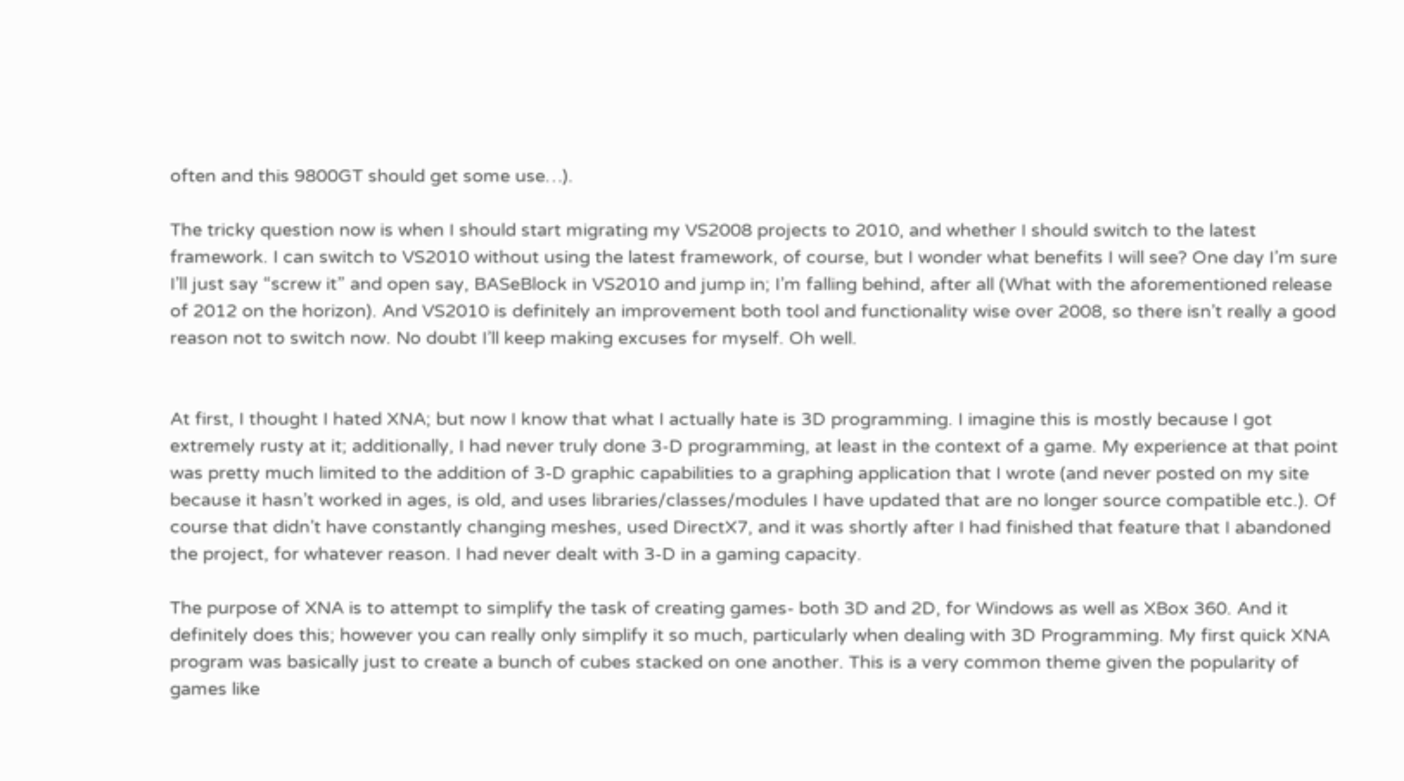often and this 9800GT should get some use…).

The tricky question now is when I should start migrating my VS2008 projects to 2010, and whether I should switch to the latest framework. I can switch to VS2010 without using the latest framework, of course, but I wonder what benefits I will see? One day I’m sure I’ll just say “screw it” and open say, BASeBlock in VS2010 and jump in; I’m falling behind, after all (What with the aforementioned release of 2012 on the horizon). And VS2010 is definitely an improvement both tool and functionality wise over 2008, so there isn’t really a good reason not to switch now. No doubt I’ll keep making excuses for myself. Oh well.


At first, I thought I hated XNA; but now I know that what I actually hate is 3D programming. I imagine this is mostly because I got extremely rusty at it; additionally, I had never truly done 3-D programming, at least in the context of a game. My experience at that point was pretty much limited to the addition of 3-D graphic capabilities to a graphing application that I wrote (and never posted on my site because it hasn’t worked in ages, is old, and uses libraries/classes/modules I have updated that are no longer source compatible etc.). Of course that didn’t have constantly changing meshes, used DirectX7, and it was shortly after I had finished that feature that I abandoned the project, for whatever reason. I had never dealt with 3-D in a gaming capacity.

The purpose of XNA is to attempt to simplify the task of creating games- both 3D and 2D, for Windows as well as XBox 360. And it definitely does this; however you can really only simplify it so much, particularly when dealing with 3D Programming. My first quick XNA program was basically just to create a bunch of cubes stacked on one another. This is a very common theme given the popularity of games like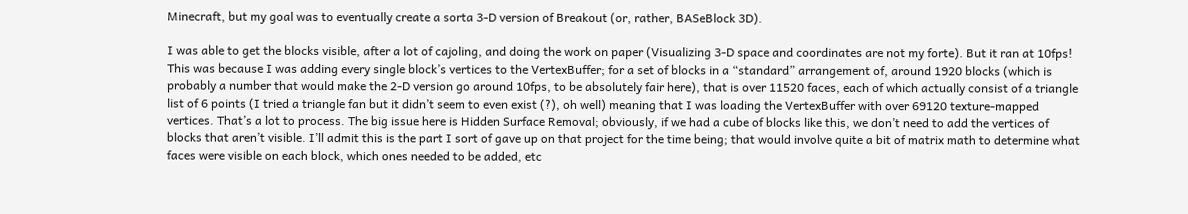Minecraft, but my goal was to eventually create a sorta 3-D version of Breakout (or, rather, BASeBlock 3D).

I was able to get the blocks visible, after a lot of cajoling, and doing the work on paper (Visualizing 3-D space and coordinates are not my forte). But it ran at 10fps! This was because I was adding every single block’s vertices to the VertexBuffer; for a set of blocks in a “standard” arrangement of, around 1920 blocks (which is probably a number that would make the 2-D version go around 10fps, to be absolutely fair here), that is over 11520 faces, each of which actually consist of a triangle list of 6 points (I tried a triangle fan but it didn’t seem to even exist (?), oh well) meaning that I was loading the VertexBuffer with over 69120 texture-mapped vertices. That’s a lot to process. The big issue here is Hidden Surface Removal; obviously, if we had a cube of blocks like this, we don’t need to add the vertices of blocks that aren’t visible. I’ll admit this is the part I sort of gave up on that project for the time being; that would involve quite a bit of matrix math to determine what faces were visible on each block, which ones needed to be added, etc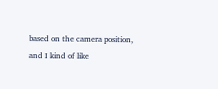based on the camera position, and I kind of like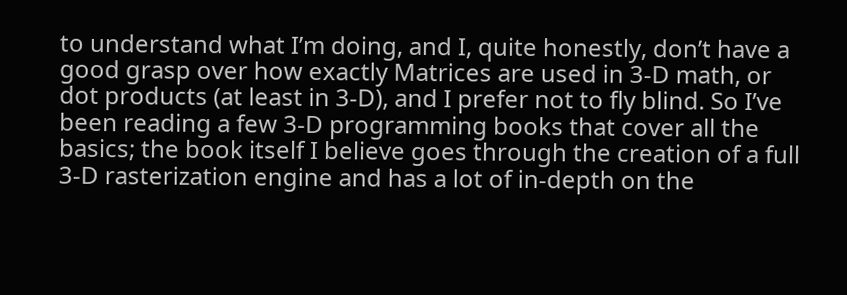to understand what I’m doing, and I, quite honestly, don’t have a good grasp over how exactly Matrices are used in 3-D math, or dot products (at least in 3-D), and I prefer not to fly blind. So I’ve been reading a few 3-D programming books that cover all the basics; the book itself I believe goes through the creation of a full 3-D rasterization engine and has a lot of in-depth on the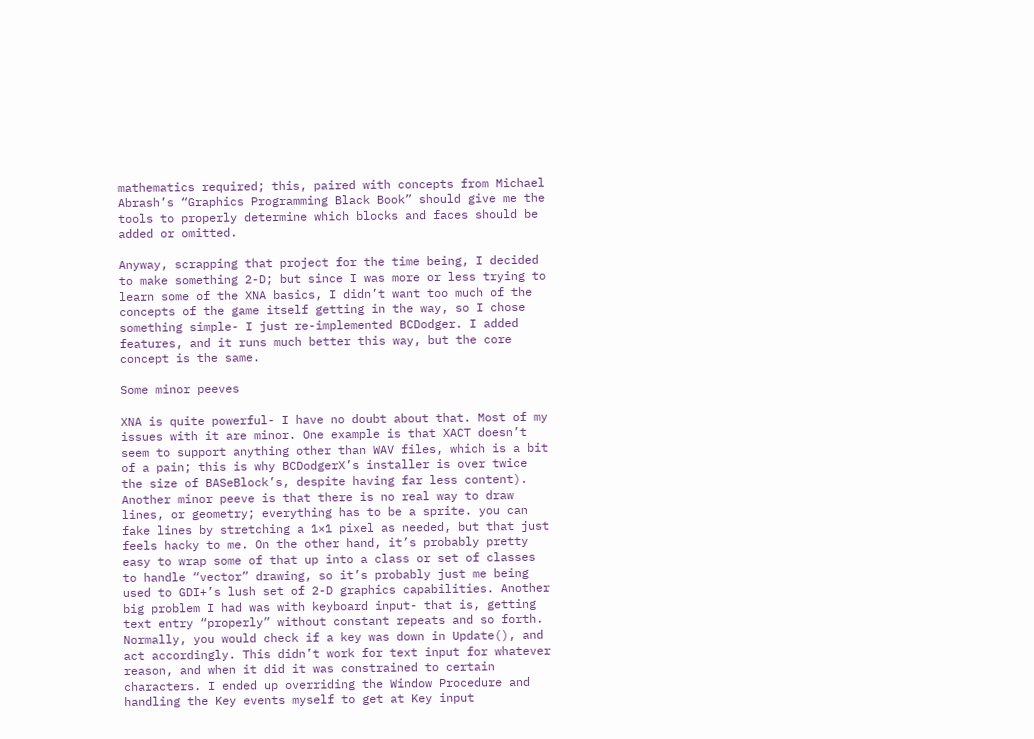mathematics required; this, paired with concepts from Michael Abrash’s “Graphics Programming Black Book” should give me the tools to properly determine which blocks and faces should be added or omitted.

Anyway, scrapping that project for the time being, I decided to make something 2-D; but since I was more or less trying to learn some of the XNA basics, I didn’t want too much of the concepts of the game itself getting in the way, so I chose something simple- I just re-implemented BCDodger. I added features, and it runs much better this way, but the core concept is the same.

Some minor peeves

XNA is quite powerful- I have no doubt about that. Most of my issues with it are minor. One example is that XACT doesn’t seem to support anything other than WAV files, which is a bit of a pain; this is why BCDodgerX’s installer is over twice the size of BASeBlock’s, despite having far less content). Another minor peeve is that there is no real way to draw lines, or geometry; everything has to be a sprite. you can fake lines by stretching a 1×1 pixel as needed, but that just feels hacky to me. On the other hand, it’s probably pretty easy to wrap some of that up into a class or set of classes to handle “vector” drawing, so it’s probably just me being used to GDI+’s lush set of 2-D graphics capabilities. Another big problem I had was with keyboard input- that is, getting text entry “properly” without constant repeats and so forth. Normally, you would check if a key was down in Update(), and act accordingly. This didn’t work for text input for whatever reason, and when it did it was constrained to certain characters. I ended up overriding the Window Procedure and handling the Key events myself to get at Key input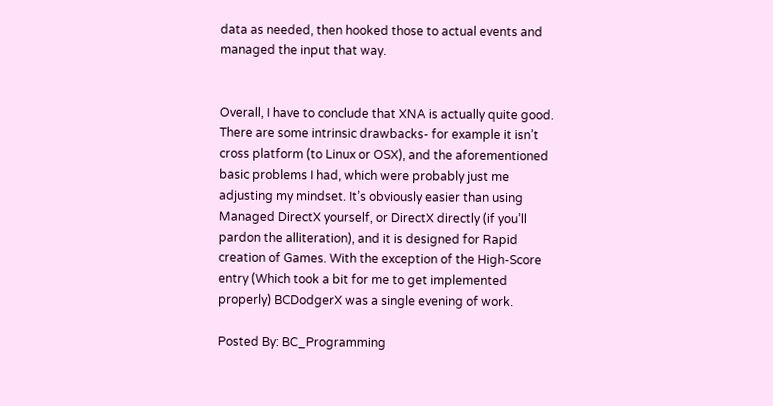data as needed, then hooked those to actual events and managed the input that way.


Overall, I have to conclude that XNA is actually quite good. There are some intrinsic drawbacks- for example it isn’t cross platform (to Linux or OSX), and the aforementioned basic problems I had, which were probably just me adjusting my mindset. It’s obviously easier than using Managed DirectX yourself, or DirectX directly (if you’ll pardon the alliteration), and it is designed for Rapid creation of Games. With the exception of the High-Score entry (Which took a bit for me to get implemented properly) BCDodgerX was a single evening of work.

Posted By: BC_Programming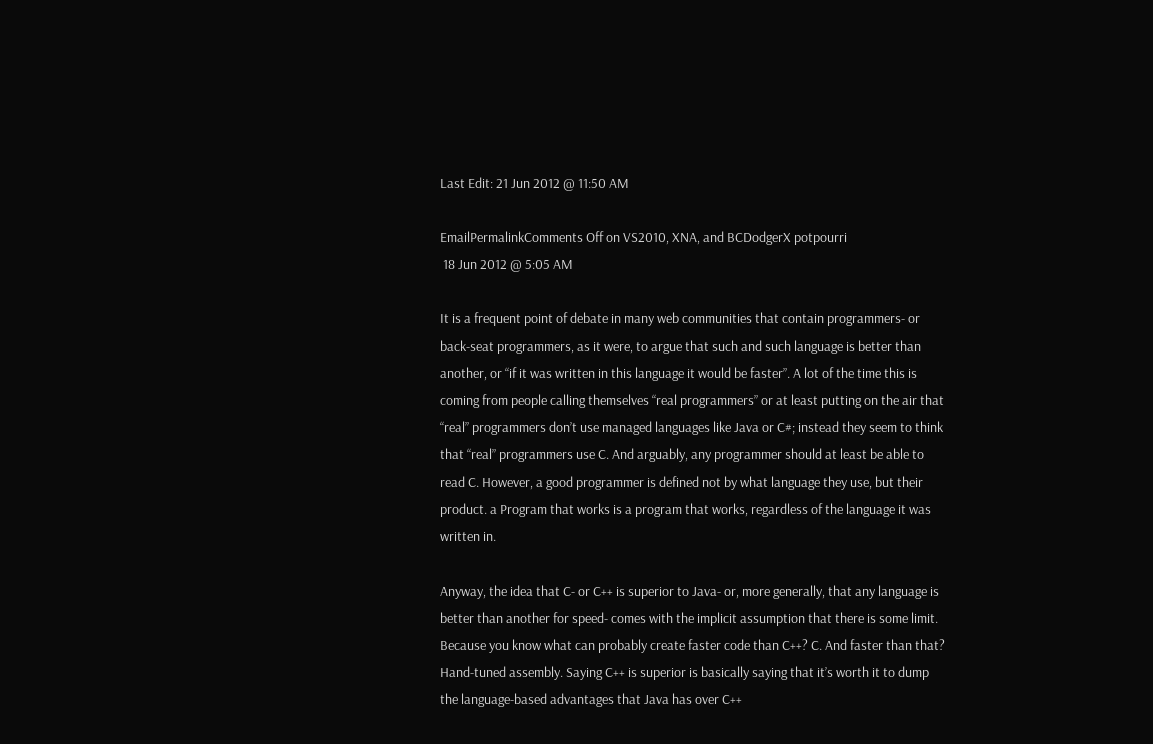Last Edit: 21 Jun 2012 @ 11:50 AM

EmailPermalinkComments Off on VS2010, XNA, and BCDodgerX potpourri
 18 Jun 2012 @ 5:05 AM

It is a frequent point of debate in many web communities that contain programmers- or back-seat programmers, as it were, to argue that such and such language is better than another, or “if it was written in this language it would be faster”. A lot of the time this is coming from people calling themselves “real programmers” or at least putting on the air that “real” programmers don’t use managed languages like Java or C#; instead they seem to think that “real” programmers use C. And arguably, any programmer should at least be able to read C. However, a good programmer is defined not by what language they use, but their product. a Program that works is a program that works, regardless of the language it was written in.

Anyway, the idea that C- or C++ is superior to Java- or, more generally, that any language is better than another for speed- comes with the implicit assumption that there is some limit. Because you know what can probably create faster code than C++? C. And faster than that? Hand-tuned assembly. Saying C++ is superior is basically saying that it’s worth it to dump the language-based advantages that Java has over C++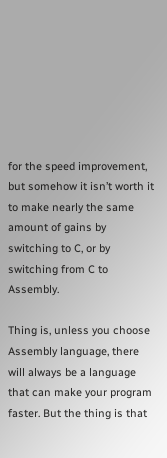for the speed improvement, but somehow it isn’t worth it to make nearly the same amount of gains by switching to C, or by switching from C to Assembly.

Thing is, unless you choose Assembly language, there will always be a language that can make your program faster. But the thing is that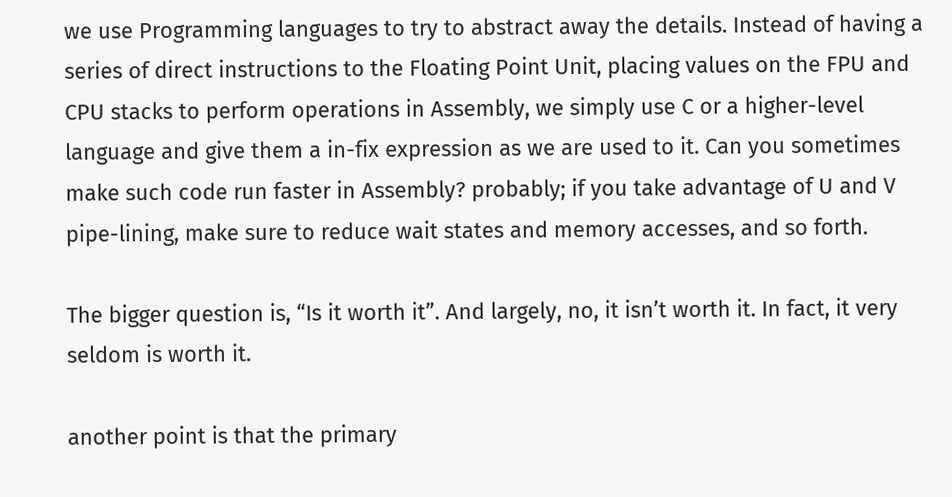we use Programming languages to try to abstract away the details. Instead of having a series of direct instructions to the Floating Point Unit, placing values on the FPU and CPU stacks to perform operations in Assembly, we simply use C or a higher-level language and give them a in-fix expression as we are used to it. Can you sometimes make such code run faster in Assembly? probably; if you take advantage of U and V pipe-lining, make sure to reduce wait states and memory accesses, and so forth.

The bigger question is, “Is it worth it”. And largely, no, it isn’t worth it. In fact, it very seldom is worth it.

another point is that the primary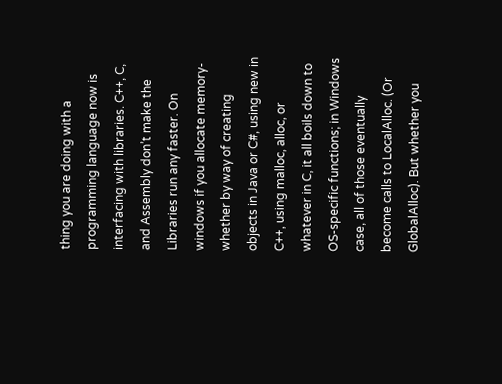thing you are doing with a programming language now is interfacing with libraries. C++, C, and Assembly don’t make the Libraries run any faster. On windows if you allocate memory- whether by way of creating objects in Java or C#, using new in C++, using malloc, alloc, or whatever in C, it all boils down to OS-specific functions; in Windows case, all of those eventually become calls to LocalAlloc. (Or GlobalAlloc). But whether you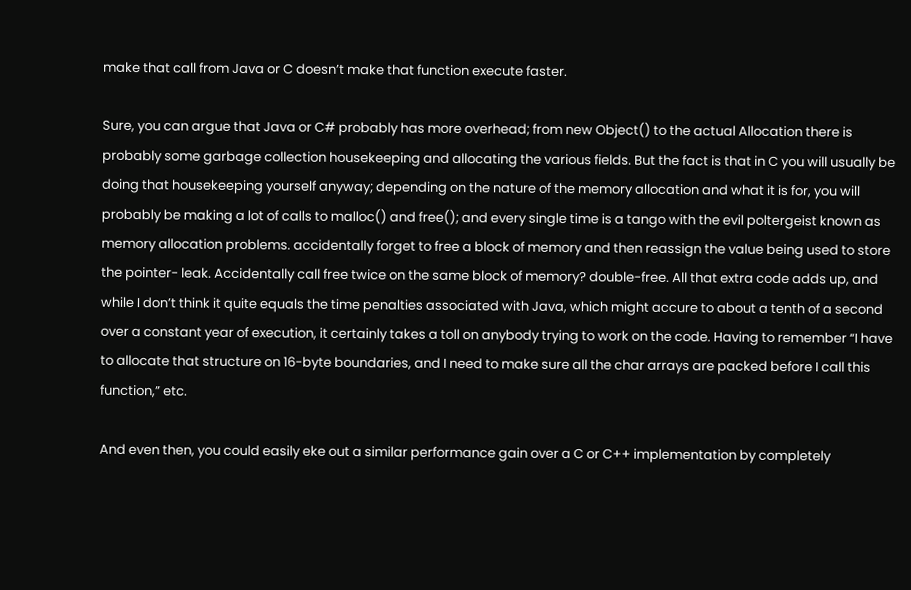make that call from Java or C doesn’t make that function execute faster.

Sure, you can argue that Java or C# probably has more overhead; from new Object() to the actual Allocation there is probably some garbage collection housekeeping and allocating the various fields. But the fact is that in C you will usually be doing that housekeeping yourself anyway; depending on the nature of the memory allocation and what it is for, you will probably be making a lot of calls to malloc() and free(); and every single time is a tango with the evil poltergeist known as memory allocation problems. accidentally forget to free a block of memory and then reassign the value being used to store the pointer- leak. Accidentally call free twice on the same block of memory? double-free. All that extra code adds up, and while I don’t think it quite equals the time penalties associated with Java, which might accure to about a tenth of a second over a constant year of execution, it certainly takes a toll on anybody trying to work on the code. Having to remember “I have to allocate that structure on 16-byte boundaries, and I need to make sure all the char arrays are packed before I call this function,” etc.

And even then, you could easily eke out a similar performance gain over a C or C++ implementation by completely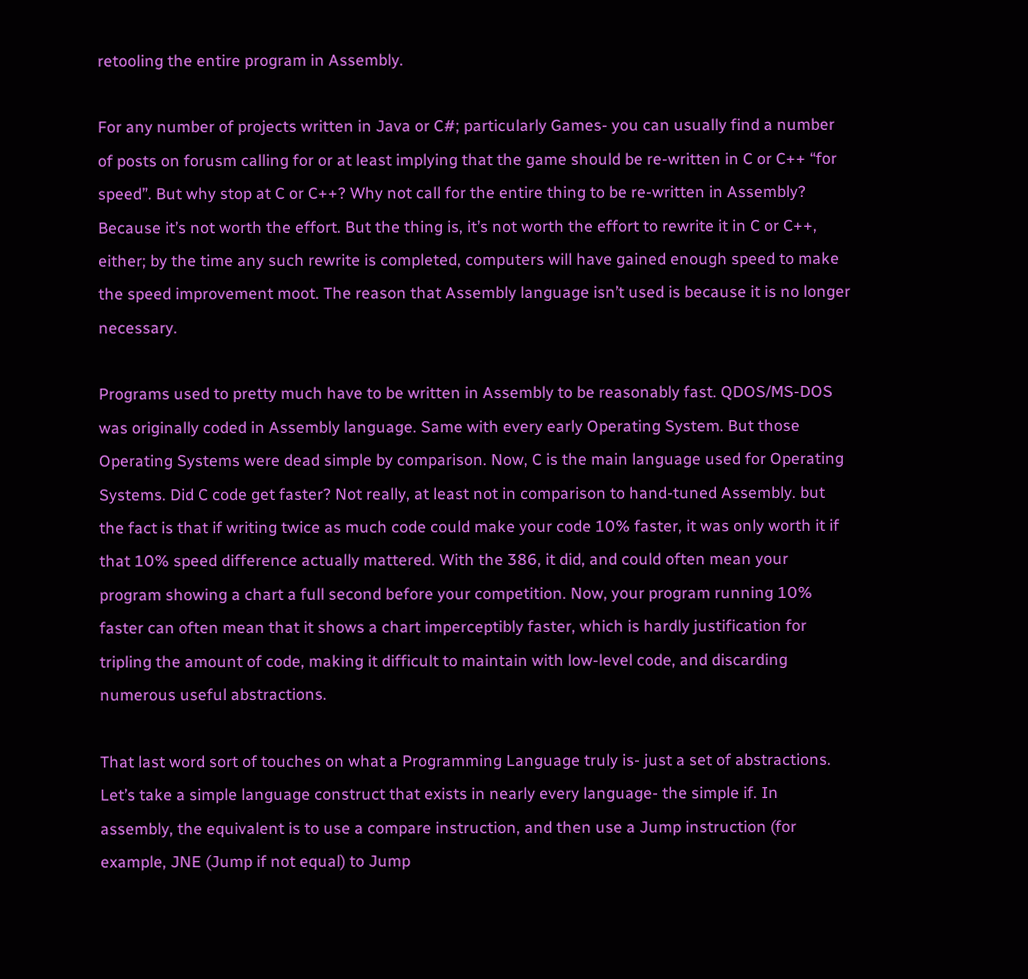retooling the entire program in Assembly.

For any number of projects written in Java or C#; particularly Games- you can usually find a number of posts on forusm calling for or at least implying that the game should be re-written in C or C++ “for speed”. But why stop at C or C++? Why not call for the entire thing to be re-written in Assembly? Because it’s not worth the effort. But the thing is, it’s not worth the effort to rewrite it in C or C++, either; by the time any such rewrite is completed, computers will have gained enough speed to make the speed improvement moot. The reason that Assembly language isn’t used is because it is no longer necessary.

Programs used to pretty much have to be written in Assembly to be reasonably fast. QDOS/MS-DOS was originally coded in Assembly language. Same with every early Operating System. But those Operating Systems were dead simple by comparison. Now, C is the main language used for Operating Systems. Did C code get faster? Not really, at least not in comparison to hand-tuned Assembly. but the fact is that if writing twice as much code could make your code 10% faster, it was only worth it if that 10% speed difference actually mattered. With the 386, it did, and could often mean your program showing a chart a full second before your competition. Now, your program running 10% faster can often mean that it shows a chart imperceptibly faster, which is hardly justification for tripling the amount of code, making it difficult to maintain with low-level code, and discarding numerous useful abstractions.

That last word sort of touches on what a Programming Language truly is- just a set of abstractions. Let’s take a simple language construct that exists in nearly every language- the simple if. In assembly, the equivalent is to use a compare instruction, and then use a Jump instruction (for example, JNE (Jump if not equal) to Jump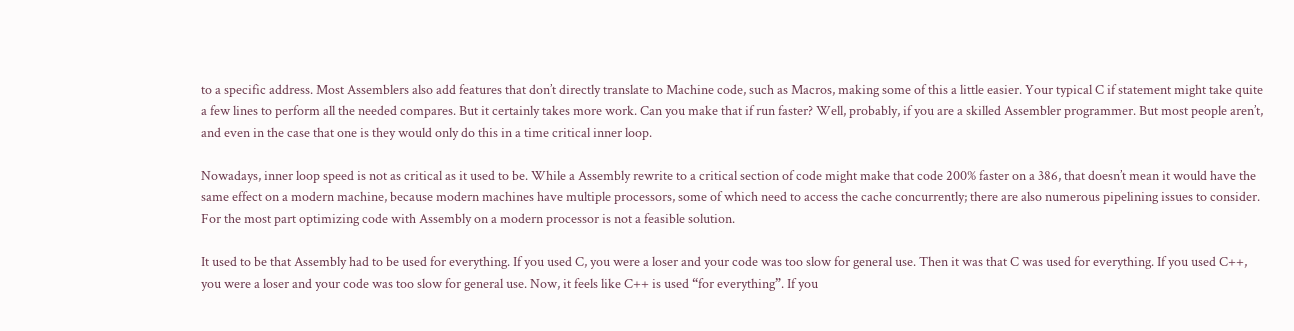to a specific address. Most Assemblers also add features that don’t directly translate to Machine code, such as Macros, making some of this a little easier. Your typical C if statement might take quite a few lines to perform all the needed compares. But it certainly takes more work. Can you make that if run faster? Well, probably, if you are a skilled Assembler programmer. But most people aren’t, and even in the case that one is they would only do this in a time critical inner loop.

Nowadays, inner loop speed is not as critical as it used to be. While a Assembly rewrite to a critical section of code might make that code 200% faster on a 386, that doesn’t mean it would have the same effect on a modern machine, because modern machines have multiple processors, some of which need to access the cache concurrently; there are also numerous pipelining issues to consider. For the most part optimizing code with Assembly on a modern processor is not a feasible solution.

It used to be that Assembly had to be used for everything. If you used C, you were a loser and your code was too slow for general use. Then it was that C was used for everything. If you used C++, you were a loser and your code was too slow for general use. Now, it feels like C++ is used “for everything”. If you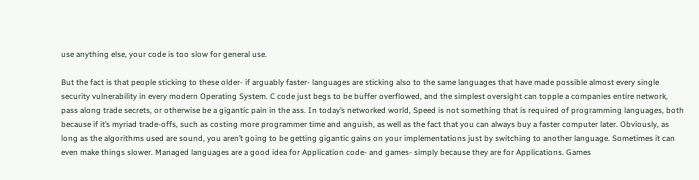use anything else, your code is too slow for general use.

But the fact is that people sticking to these older- if arguably faster- languages are sticking also to the same languages that have made possible almost every single security vulnerability in every modern Operating System. C code just begs to be buffer overflowed, and the simplest oversight can topple a companies entire network, pass along trade secrets, or otherwise be a gigantic pain in the ass. In today’s networked world, Speed is not something that is required of programming languages, both because if it’s myriad trade-offs, such as costing more programmer time and anguish, as well as the fact that you can always buy a faster computer later. Obviously, as long as the algorithms used are sound, you aren’t going to be getting gigantic gains on your implementations just by switching to another language. Sometimes it can even make things slower. Managed languages are a good idea for Application code- and games- simply because they are for Applications. Games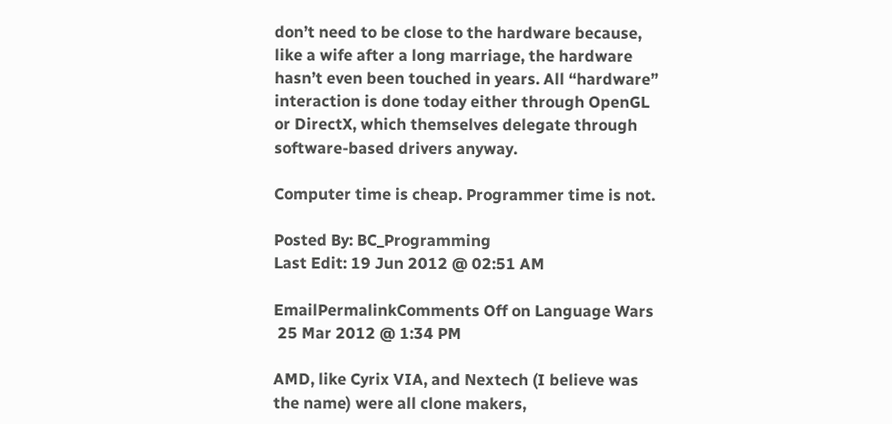don’t need to be close to the hardware because, like a wife after a long marriage, the hardware hasn’t even been touched in years. All “hardware” interaction is done today either through OpenGL or DirectX, which themselves delegate through software-based drivers anyway.

Computer time is cheap. Programmer time is not.

Posted By: BC_Programming
Last Edit: 19 Jun 2012 @ 02:51 AM

EmailPermalinkComments Off on Language Wars
 25 Mar 2012 @ 1:34 PM

AMD, like Cyrix VIA, and Nextech (I believe was the name) were all clone makers,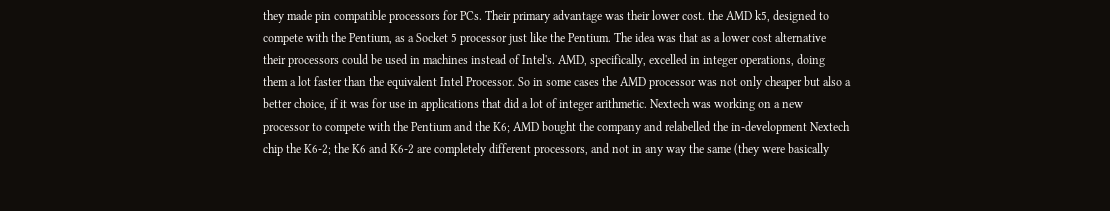they made pin compatible processors for PCs. Their primary advantage was their lower cost. the AMD k5, designed to compete with the Pentium, as a Socket 5 processor just like the Pentium. The idea was that as a lower cost alternative their processors could be used in machines instead of Intel's. AMD, specifically, excelled in integer operations, doing them a lot faster than the equivalent Intel Processor. So in some cases the AMD processor was not only cheaper but also a better choice, if it was for use in applications that did a lot of integer arithmetic. Nextech was working on a new processor to compete with the Pentium and the K6; AMD bought the company and relabelled the in-development Nextech chip the K6-2; the K6 and K6-2 are completely different processors, and not in any way the same (they were basically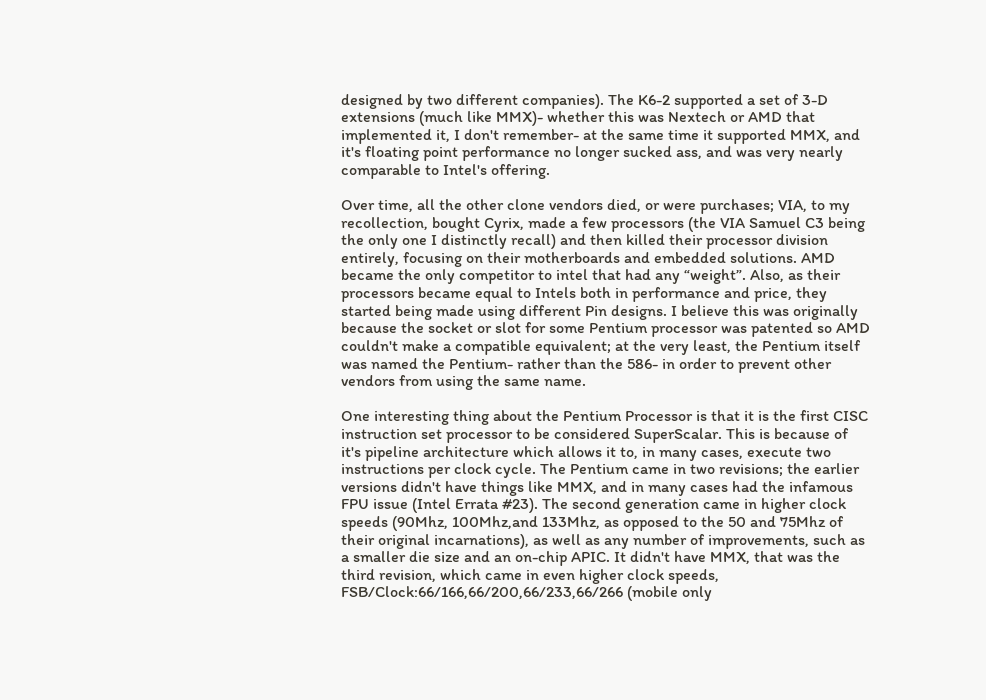designed by two different companies). The K6-2 supported a set of 3-D extensions (much like MMX)- whether this was Nextech or AMD that implemented it, I don't remember- at the same time it supported MMX, and it's floating point performance no longer sucked ass, and was very nearly comparable to Intel's offering.

Over time, all the other clone vendors died, or were purchases; VIA, to my recollection, bought Cyrix, made a few processors (the VIA Samuel C3 being the only one I distinctly recall) and then killed their processor division entirely, focusing on their motherboards and embedded solutions. AMD became the only competitor to intel that had any “weight”. Also, as their processors became equal to Intels both in performance and price, they started being made using different Pin designs. I believe this was originally because the socket or slot for some Pentium processor was patented so AMD couldn't make a compatible equivalent; at the very least, the Pentium itself was named the Pentium- rather than the 586- in order to prevent other vendors from using the same name.

One interesting thing about the Pentium Processor is that it is the first CISC instruction set processor to be considered SuperScalar. This is because of it's pipeline architecture which allows it to, in many cases, execute two instructions per clock cycle. The Pentium came in two revisions; the earlier versions didn't have things like MMX, and in many cases had the infamous FPU issue (Intel Errata #23). The second generation came in higher clock speeds (90Mhz, 100Mhz,and 133Mhz, as opposed to the 50 and 75Mhz of their original incarnations), as well as any number of improvements, such as a smaller die size and an on-chip APIC. It didn't have MMX, that was the third revision, which came in even higher clock speeds, FSB/Clock:66/166,66/200,66/233,66/266 (mobile only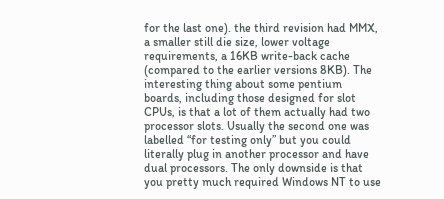for the last one). the third revision had MMX, a smaller still die size, lower voltage requirements, a 16KB write-back cache (compared to the earlier versions 8KB). The interesting thing about some pentium boards, including those designed for slot CPUs, is that a lot of them actually had two processor slots. Usually the second one was labelled “for testing only” but you could literally plug in another processor and have dual processors. The only downside is that you pretty much required Windows NT to use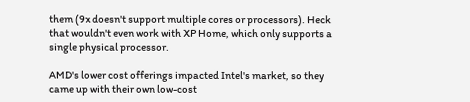them (9x doesn't support multiple cores or processors). Heck that wouldn't even work with XP Home, which only supports a single physical processor.

AMD's lower cost offerings impacted Intel's market, so they came up with their own low-cost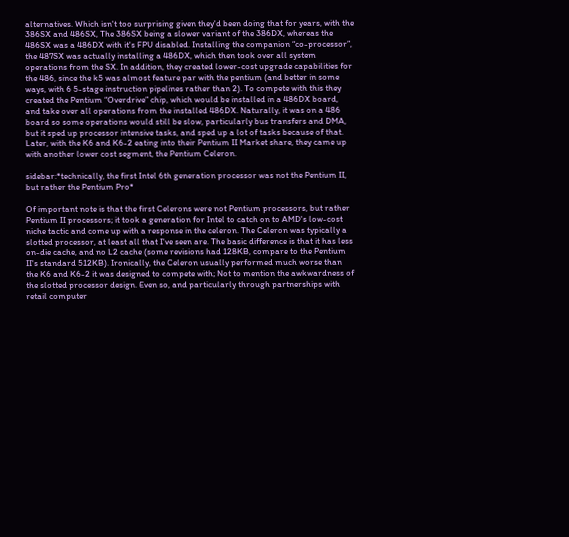alternatives. Which isn't too surprising given they'd been doing that for years, with the 386SX and 486SX, The 386SX being a slower variant of the 386DX, whereas the 486SX was a 486DX with it's FPU disabled. Installing the companion “co-processor”, the 487SX was actually installing a 486DX, which then took over all system operations from the SX. In addition, they created lower-cost upgrade capabilities for the 486, since the k5 was almost feature par with the pentium (and better in some ways, with 6 5-stage instruction pipelines rather than 2). To compete with this they created the Pentium “Overdrive” chip, which would be installed in a 486DX board, and take over all operations from the installed 486DX. Naturally, it was on a 486 board so some operations would still be slow, particularly bus transfers and DMA, but it sped up processor intensive tasks, and sped up a lot of tasks because of that. Later, with the K6 and K6-2 eating into their Pentium II Market share, they came up with another lower cost segment, the Pentium Celeron.

sidebar:*technically, the first Intel 6th generation processor was not the Pentium II, but rather the Pentium Pro*

Of important note is that the first Celerons were not Pentium processors, but rather Pentium II processors; it took a generation for Intel to catch on to AMD's low-cost niche tactic and come up with a response in the celeron. The Celeron was typically a slotted processor, at least all that I've seen are. The basic difference is that it has less on-die cache, and no L2 cache (some revisions had 128KB, compare to the Pentium II's standard 512KB). Ironically, the Celeron usually performed much worse than the K6 and K6-2 it was designed to compete with; Not to mention the awkwardness of the slotted processor design. Even so, and particularly through partnerships with retail computer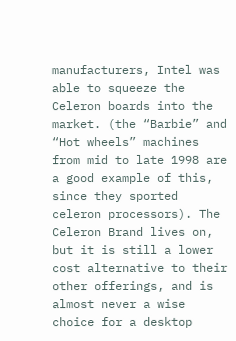manufacturers, Intel was able to squeeze the Celeron boards into the market. (the “Barbie” and “Hot wheels” machines from mid to late 1998 are a good example of this, since they sported celeron processors). The Celeron Brand lives on, but it is still a lower cost alternative to their other offerings, and is almost never a wise choice for a desktop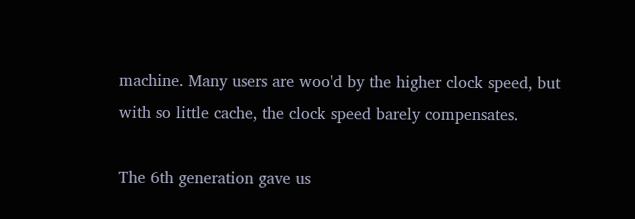machine. Many users are woo'd by the higher clock speed, but with so little cache, the clock speed barely compensates.

The 6th generation gave us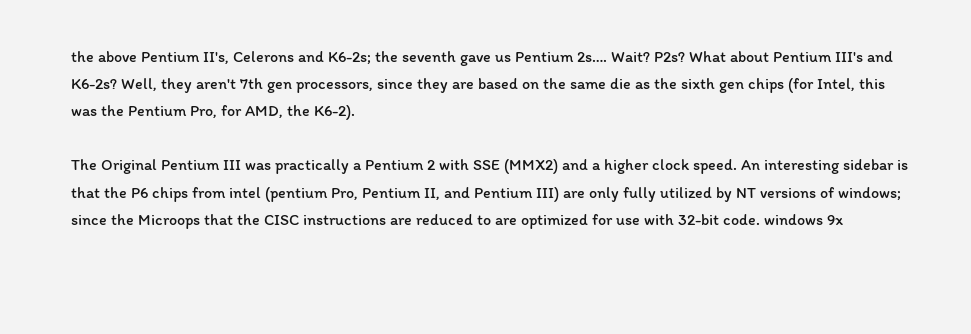the above Pentium II's, Celerons and K6-2s; the seventh gave us Pentium 2s…. Wait? P2s? What about Pentium III's and K6-2s? Well, they aren't 7th gen processors, since they are based on the same die as the sixth gen chips (for Intel, this was the Pentium Pro, for AMD, the K6-2).

The Original Pentium III was practically a Pentium 2 with SSE (MMX2) and a higher clock speed. An interesting sidebar is that the P6 chips from intel (pentium Pro, Pentium II, and Pentium III) are only fully utilized by NT versions of windows; since the Microops that the CISC instructions are reduced to are optimized for use with 32-bit code. windows 9x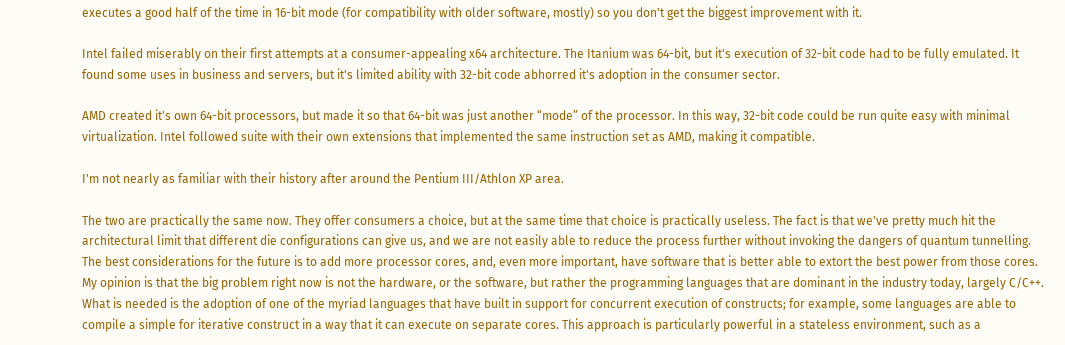executes a good half of the time in 16-bit mode (for compatibility with older software, mostly) so you don't get the biggest improvement with it.

Intel failed miserably on their first attempts at a consumer-appealing x64 architecture. The Itanium was 64-bit, but it's execution of 32-bit code had to be fully emulated. It found some uses in business and servers, but it's limited ability with 32-bit code abhorred it's adoption in the consumer sector.

AMD created it's own 64-bit processors, but made it so that 64-bit was just another “mode” of the processor. In this way, 32-bit code could be run quite easy with minimal virtualization. Intel followed suite with their own extensions that implemented the same instruction set as AMD, making it compatible.

I'm not nearly as familiar with their history after around the Pentium III/Athlon XP area.

The two are practically the same now. They offer consumers a choice, but at the same time that choice is practically useless. The fact is that we've pretty much hit the architectural limit that different die configurations can give us, and we are not easily able to reduce the process further without invoking the dangers of quantum tunnelling. The best considerations for the future is to add more processor cores, and, even more important, have software that is better able to extort the best power from those cores. My opinion is that the big problem right now is not the hardware, or the software, but rather the programming languages that are dominant in the industry today, largely C/C++. What is needed is the adoption of one of the myriad languages that have built in support for concurrent execution of constructs; for example, some languages are able to compile a simple for iterative construct in a way that it can execute on separate cores. This approach is particularly powerful in a stateless environment, such as a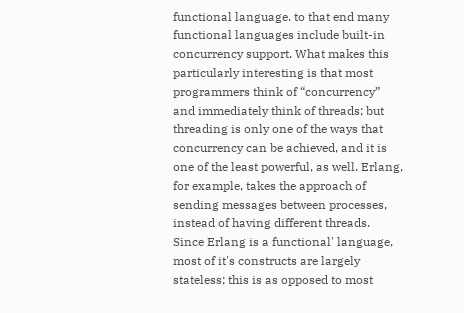functional language. to that end many functional languages include built-in concurrency support. What makes this particularly interesting is that most programmers think of “concurrency” and immediately think of threads; but threading is only one of the ways that concurrency can be achieved, and it is one of the least powerful, as well. Erlang, for example, takes the approach of sending messages between processes, instead of having different threads. Since Erlang is a functional' language, most of it's constructs are largely stateless; this is as opposed to most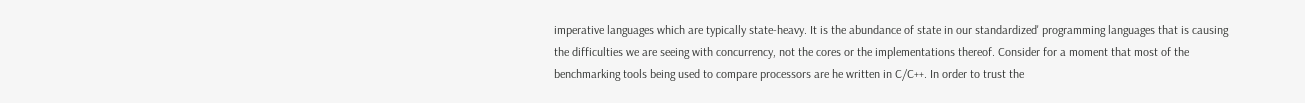imperative languages which are typically state-heavy. It is the abundance of state in our standardized' programming languages that is causing the difficulties we are seeing with concurrency, not the cores or the implementations thereof. Consider for a moment that most of the benchmarking tools being used to compare processors are he written in C/C++. In order to trust the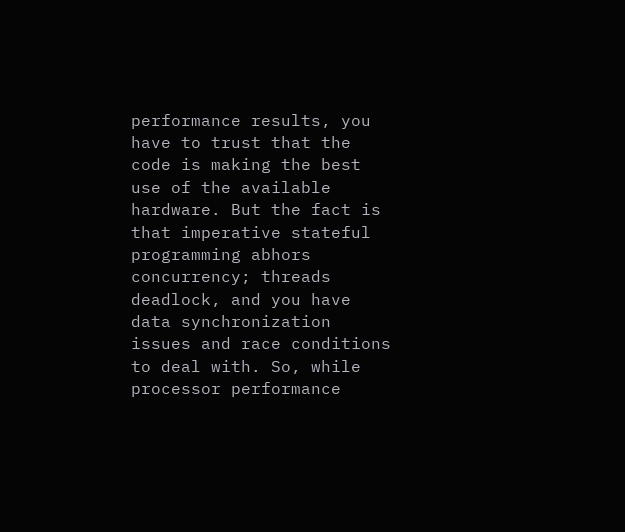performance results, you have to trust that the code is making the best use of the available hardware. But the fact is that imperative stateful programming abhors concurrency; threads deadlock, and you have data synchronization issues and race conditions to deal with. So, while processor performance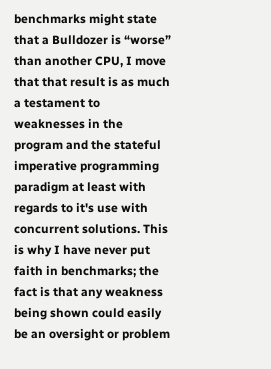benchmarks might state that a Bulldozer is “worse” than another CPU, I move that that result is as much a testament to weaknesses in the program and the stateful imperative programming paradigm at least with regards to it's use with concurrent solutions. This is why I have never put faith in benchmarks; the fact is that any weakness being shown could easily be an oversight or problem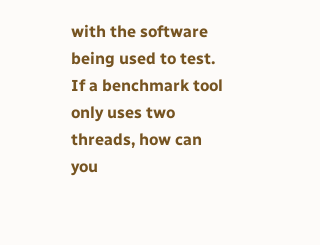with the software being used to test. If a benchmark tool only uses two threads, how can you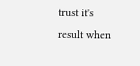trust it's result when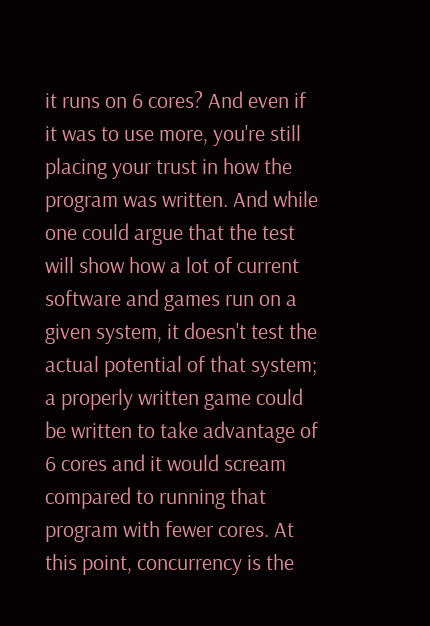it runs on 6 cores? And even if it was to use more, you're still placing your trust in how the program was written. And while one could argue that the test will show how a lot of current software and games run on a given system, it doesn't test the actual potential of that system; a properly written game could be written to take advantage of 6 cores and it would scream compared to running that program with fewer cores. At this point, concurrency is the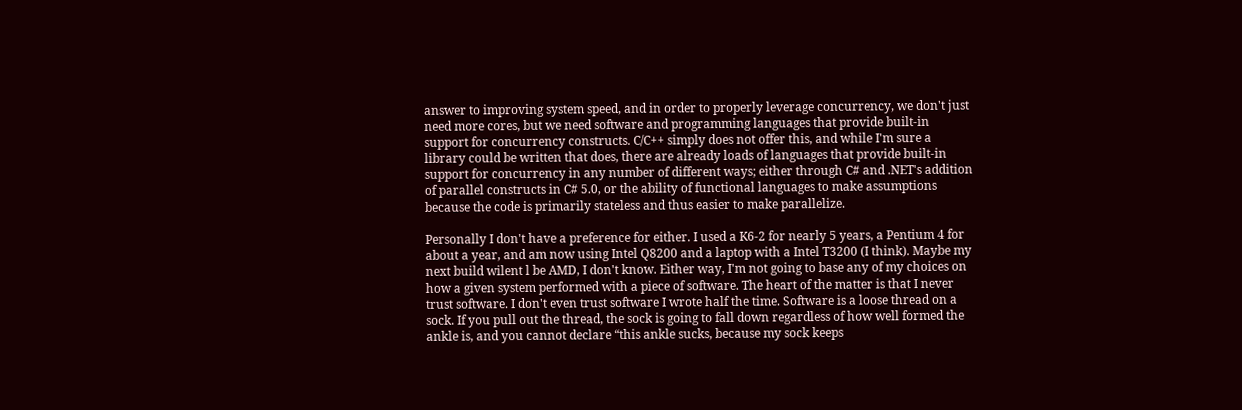answer to improving system speed, and in order to properly leverage concurrency, we don't just need more cores, but we need software and programming languages that provide built-in support for concurrency constructs. C/C++ simply does not offer this, and while I'm sure a library could be written that does, there are already loads of languages that provide built-in support for concurrency in any number of different ways; either through C# and .NET's addition of parallel constructs in C# 5.0, or the ability of functional languages to make assumptions because the code is primarily stateless and thus easier to make parallelize.

Personally I don't have a preference for either. I used a K6-2 for nearly 5 years, a Pentium 4 for about a year, and am now using Intel Q8200 and a laptop with a Intel T3200 (I think). Maybe my next build wilent l be AMD, I don't know. Either way, I'm not going to base any of my choices on how a given system performed with a piece of software. The heart of the matter is that I never trust software. I don't even trust software I wrote half the time. Software is a loose thread on a sock. If you pull out the thread, the sock is going to fall down regardless of how well formed the ankle is, and you cannot declare “this ankle sucks, because my sock keeps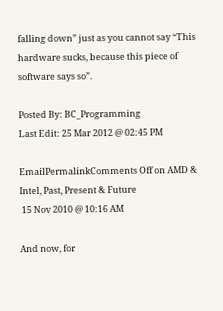falling down” just as you cannot say “This hardware sucks, because this piece of software says so”.

Posted By: BC_Programming
Last Edit: 25 Mar 2012 @ 02:45 PM

EmailPermalinkComments Off on AMD & Intel, Past, Present & Future
 15 Nov 2010 @ 10:16 AM

And now, for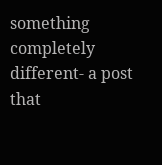something  completely different- a post that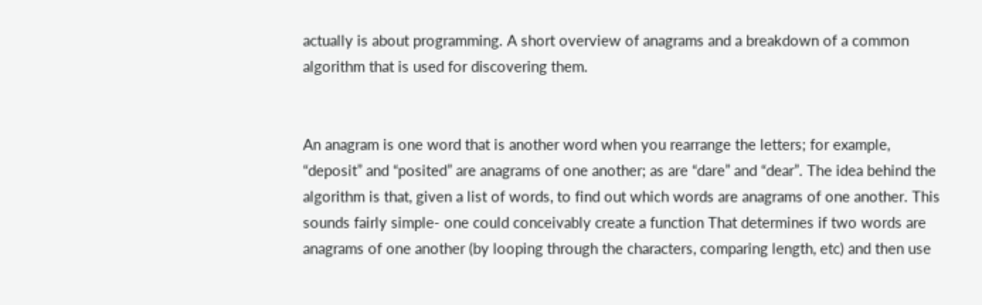actually is about programming. A short overview of anagrams and a breakdown of a common algorithm that is used for discovering them.


An anagram is one word that is another word when you rearrange the letters; for example, “deposit” and “posited” are anagrams of one another; as are “dare” and “dear”. The idea behind the algorithm is that, given a list of words, to find out which words are anagrams of one another. This sounds fairly simple- one could conceivably create a function That determines if two words are anagrams of one another (by looping through the characters, comparing length, etc) and then use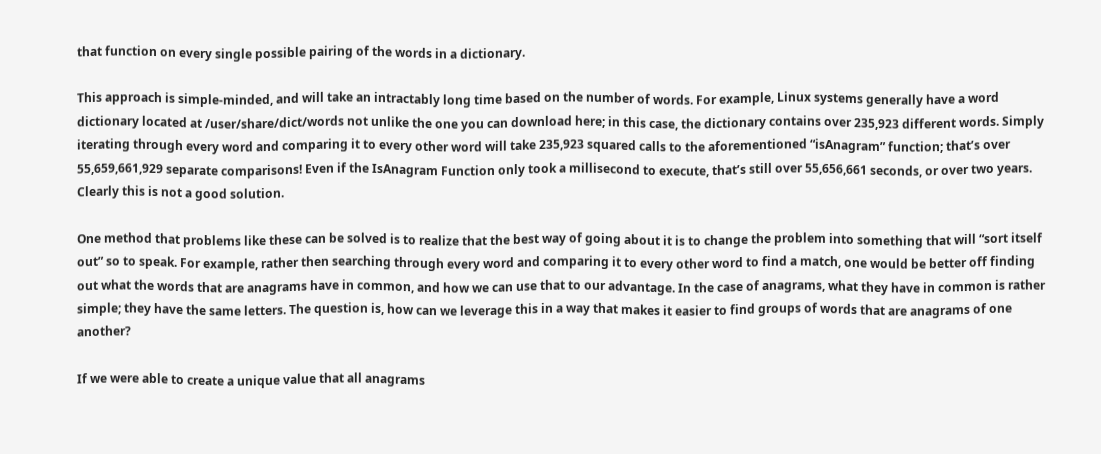that function on every single possible pairing of the words in a dictionary.

This approach is simple-minded, and will take an intractably long time based on the number of words. For example, Linux systems generally have a word dictionary located at /user/share/dict/words not unlike the one you can download here; in this case, the dictionary contains over 235,923 different words. Simply iterating through every word and comparing it to every other word will take 235,923 squared calls to the aforementioned “isAnagram” function; that’s over 55,659,661,929 separate comparisons! Even if the IsAnagram Function only took a millisecond to execute, that’s still over 55,656,661 seconds, or over two years. Clearly this is not a good solution.

One method that problems like these can be solved is to realize that the best way of going about it is to change the problem into something that will “sort itself out” so to speak. For example, rather then searching through every word and comparing it to every other word to find a match, one would be better off finding out what the words that are anagrams have in common, and how we can use that to our advantage. In the case of anagrams, what they have in common is rather simple; they have the same letters. The question is, how can we leverage this in a way that makes it easier to find groups of words that are anagrams of one another?

If we were able to create a unique value that all anagrams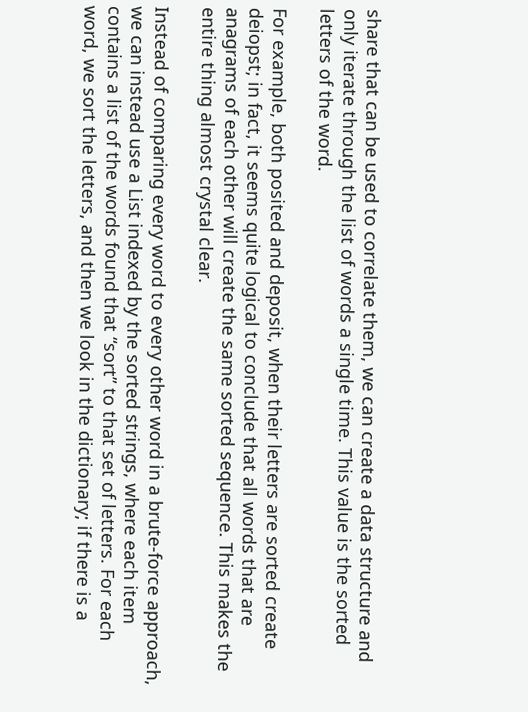share that can be used to correlate them, we can create a data structure and only iterate through the list of words a single time. This value is the sorted letters of the word.

For example, both posited and deposit, when their letters are sorted create deiopst; in fact, it seems quite logical to conclude that all words that are anagrams of each other will create the same sorted sequence. This makes the entire thing almost crystal clear.

Instead of comparing every word to every other word in a brute-force approach, we can instead use a List indexed by the sorted strings, where each item contains a list of the words found that “sort” to that set of letters. For each word, we sort the letters, and then we look in the dictionary; if there is a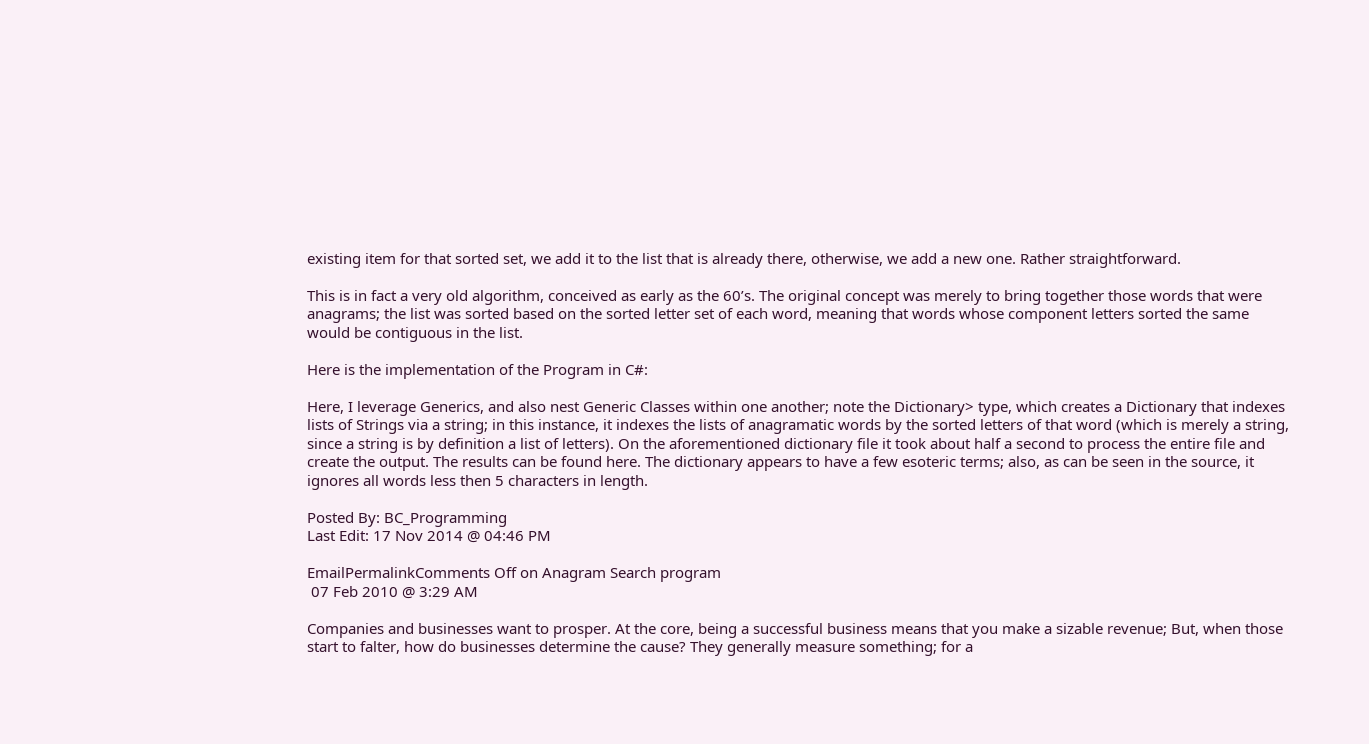existing item for that sorted set, we add it to the list that is already there, otherwise, we add a new one. Rather straightforward.

This is in fact a very old algorithm, conceived as early as the 60’s. The original concept was merely to bring together those words that were anagrams; the list was sorted based on the sorted letter set of each word, meaning that words whose component letters sorted the same would be contiguous in the list.

Here is the implementation of the Program in C#:

Here, I leverage Generics, and also nest Generic Classes within one another; note the Dictionary> type, which creates a Dictionary that indexes lists of Strings via a string; in this instance, it indexes the lists of anagramatic words by the sorted letters of that word (which is merely a string, since a string is by definition a list of letters). On the aforementioned dictionary file it took about half a second to process the entire file and create the output. The results can be found here. The dictionary appears to have a few esoteric terms; also, as can be seen in the source, it ignores all words less then 5 characters in length.

Posted By: BC_Programming
Last Edit: 17 Nov 2014 @ 04:46 PM

EmailPermalinkComments Off on Anagram Search program
 07 Feb 2010 @ 3:29 AM

Companies and businesses want to prosper. At the core, being a successful business means that you make a sizable revenue; But, when those start to falter, how do businesses determine the cause? They generally measure something; for a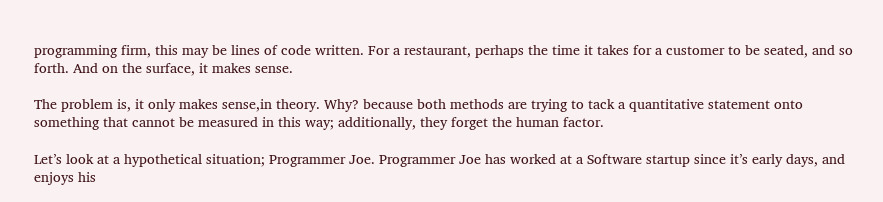programming firm, this may be lines of code written. For a restaurant, perhaps the time it takes for a customer to be seated, and so forth. And on the surface, it makes sense.

The problem is, it only makes sense,in theory. Why? because both methods are trying to tack a quantitative statement onto something that cannot be measured in this way; additionally, they forget the human factor.

Let’s look at a hypothetical situation; Programmer Joe. Programmer Joe has worked at a Software startup since it’s early days, and enjoys his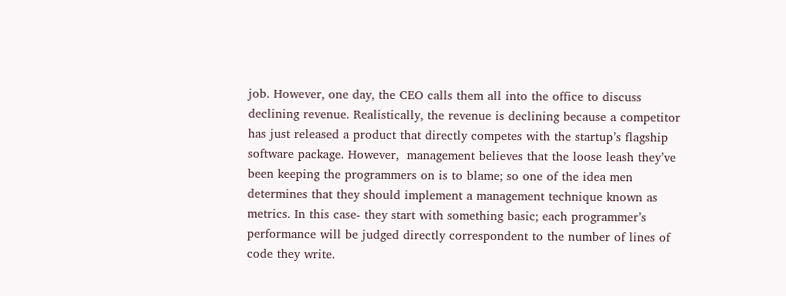job. However, one day, the CEO calls them all into the office to discuss declining revenue. Realistically, the revenue is declining because a competitor has just released a product that directly competes with the startup’s flagship software package. However,  management believes that the loose leash they’ve been keeping the programmers on is to blame; so one of the idea men determines that they should implement a management technique known as metrics. In this case- they start with something basic; each programmer’s performance will be judged directly correspondent to the number of lines of code they write.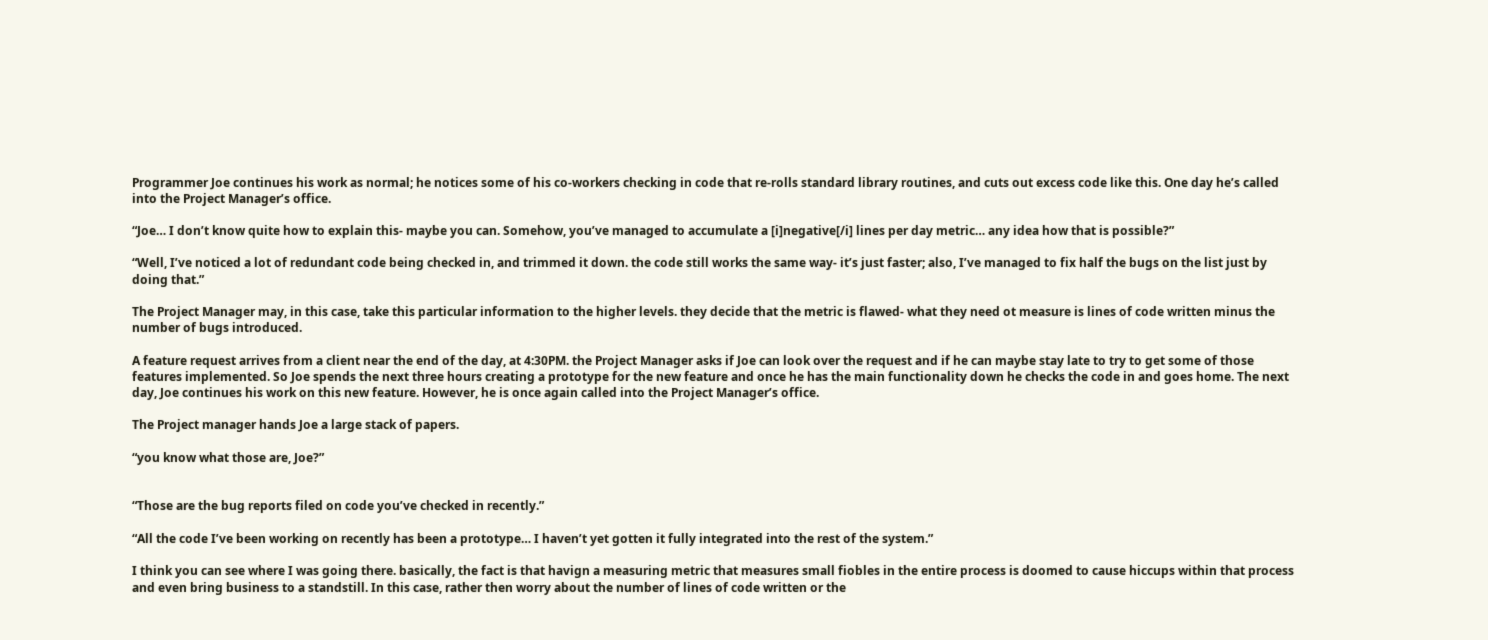Programmer Joe continues his work as normal; he notices some of his co-workers checking in code that re-rolls standard library routines, and cuts out excess code like this. One day he’s called into the Project Manager’s office.

“Joe… I don’t know quite how to explain this- maybe you can. Somehow, you’ve managed to accumulate a [i]negative[/i] lines per day metric… any idea how that is possible?”

“Well, I’ve noticed a lot of redundant code being checked in, and trimmed it down. the code still works the same way- it’s just faster; also, I’ve managed to fix half the bugs on the list just by doing that.”

The Project Manager may, in this case, take this particular information to the higher levels. they decide that the metric is flawed- what they need ot measure is lines of code written minus the number of bugs introduced.

A feature request arrives from a client near the end of the day, at 4:30PM. the Project Manager asks if Joe can look over the request and if he can maybe stay late to try to get some of those features implemented. So Joe spends the next three hours creating a prototype for the new feature and once he has the main functionality down he checks the code in and goes home. The next day, Joe continues his work on this new feature. However, he is once again called into the Project Manager’s office.

The Project manager hands Joe a large stack of papers.

“you know what those are, Joe?”


“Those are the bug reports filed on code you’ve checked in recently.”

“All the code I’ve been working on recently has been a prototype… I haven’t yet gotten it fully integrated into the rest of the system.”

I think you can see where I was going there. basically, the fact is that havign a measuring metric that measures small fiobles in the entire process is doomed to cause hiccups within that process and even bring business to a standstill. In this case, rather then worry about the number of lines of code written or the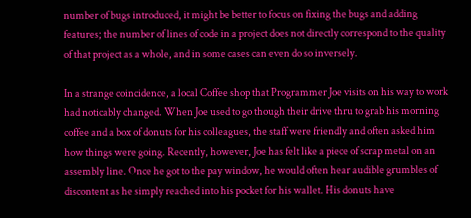number of bugs introduced, it might be better to focus on fixing the bugs and adding features; the number of lines of code in a project does not directly correspond to the quality of that project as a whole, and in some cases can even do so inversely.

In a strange coincidence, a local Coffee shop that Programmer Joe visits on his way to work had noticably changed. When Joe used to go though their drive thru to grab his morning coffee and a box of donuts for his colleagues, the staff were friendly and often asked him how things were going. Recently, however, Joe has felt like a piece of scrap metal on an assembly line. Once he got to the pay window, he would often hear audible grumbles of discontent as he simply reached into his pocket for his wallet. His donuts have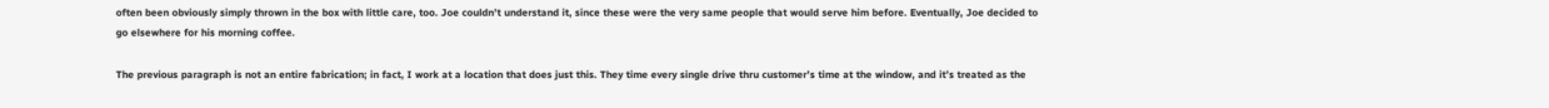often been obviously simply thrown in the box with little care, too. Joe couldn’t understand it, since these were the very same people that would serve him before. Eventually, Joe decided to go elsewhere for his morning coffee.

The previous paragraph is not an entire fabrication; in fact, I work at a location that does just this. They time every single drive thru customer’s time at the window, and it’s treated as the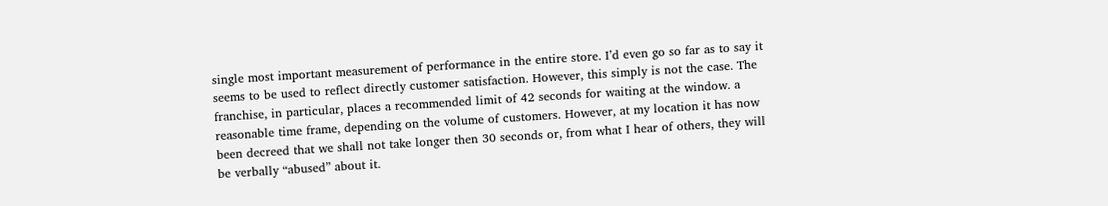single most important measurement of performance in the entire store. I’d even go so far as to say it seems to be used to reflect directly customer satisfaction. However, this simply is not the case. The franchise, in particular, places a recommended limit of 42 seconds for waiting at the window. a reasonable time frame, depending on the volume of customers. However, at my location it has now been decreed that we shall not take longer then 30 seconds or, from what I hear of others, they will be verbally “abused” about it.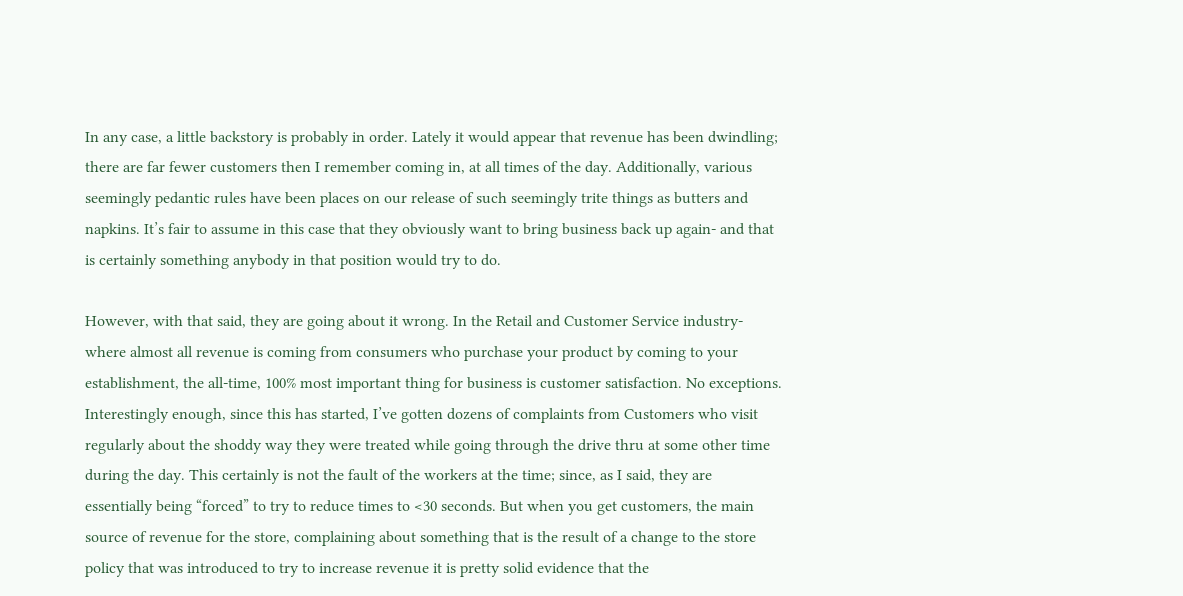In any case, a little backstory is probably in order. Lately it would appear that revenue has been dwindling; there are far fewer customers then I remember coming in, at all times of the day. Additionally, various seemingly pedantic rules have been places on our release of such seemingly trite things as butters and napkins. It’s fair to assume in this case that they obviously want to bring business back up again- and that is certainly something anybody in that position would try to do.

However, with that said, they are going about it wrong. In the Retail and Customer Service industry- where almost all revenue is coming from consumers who purchase your product by coming to your establishment, the all-time, 100% most important thing for business is customer satisfaction. No exceptions. Interestingly enough, since this has started, I’ve gotten dozens of complaints from Customers who visit regularly about the shoddy way they were treated while going through the drive thru at some other time during the day. This certainly is not the fault of the workers at the time; since, as I said, they are essentially being “forced” to try to reduce times to <30 seconds. But when you get customers, the main source of revenue for the store, complaining about something that is the result of a change to the store policy that was introduced to try to increase revenue it is pretty solid evidence that the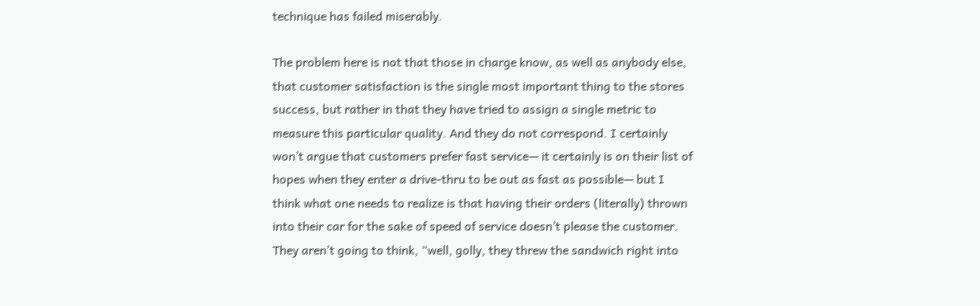technique has failed miserably.

The problem here is not that those in charge know, as well as anybody else, that customer satisfaction is the single most important thing to the stores success, but rather in that they have tried to assign a single metric to measure this particular quality. And they do not correspond. I certainly won’t argue that customers prefer fast service— it certainly is on their list of hopes when they enter a drive-thru to be out as fast as possible— but I think what one needs to realize is that having their orders (literally) thrown into their car for the sake of speed of service doesn’t please the customer. They aren’t going to think, “well, golly, they threw the sandwich right into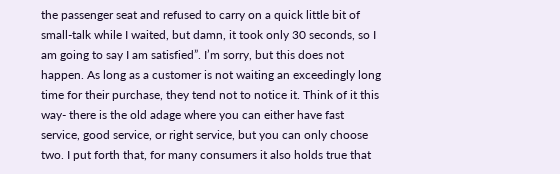the passenger seat and refused to carry on a quick little bit of small-talk while I waited, but damn, it took only 30 seconds, so I am going to say I am satisfied”. I’m sorry, but this does not happen. As long as a customer is not waiting an exceedingly long time for their purchase, they tend not to notice it. Think of it this way- there is the old adage where you can either have fast service, good service, or right service, but you can only choose two. I put forth that, for many consumers it also holds true that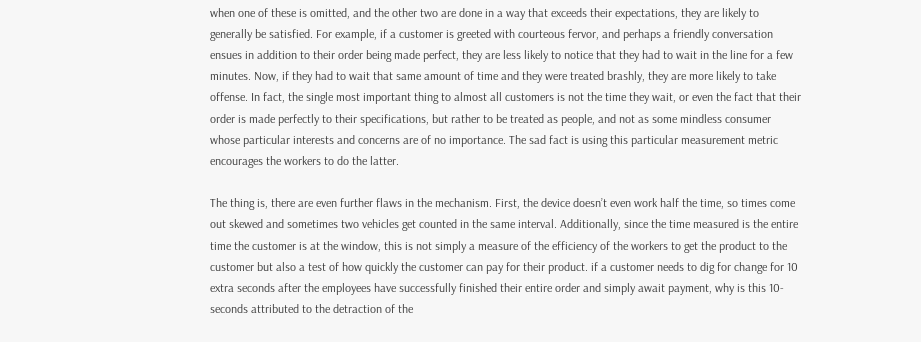when one of these is omitted, and the other two are done in a way that exceeds their expectations, they are likely to generally be satisfied. For example, if a customer is greeted with courteous fervor, and perhaps a friendly conversation ensues in addition to their order being made perfect, they are less likely to notice that they had to wait in the line for a few minutes. Now, if they had to wait that same amount of time and they were treated brashly, they are more likely to take offense. In fact, the single most important thing to almost all customers is not the time they wait, or even the fact that their order is made perfectly to their specifications, but rather to be treated as people, and not as some mindless consumer whose particular interests and concerns are of no importance. The sad fact is using this particular measurement metric encourages the workers to do the latter.

The thing is, there are even further flaws in the mechanism. First, the device doesn’t even work half the time, so times come out skewed and sometimes two vehicles get counted in the same interval. Additionally, since the time measured is the entire time the customer is at the window, this is not simply a measure of the efficiency of the workers to get the product to the customer but also a test of how quickly the customer can pay for their product. if a customer needs to dig for change for 10 extra seconds after the employees have successfully finished their entire order and simply await payment, why is this 10-seconds attributed to the detraction of the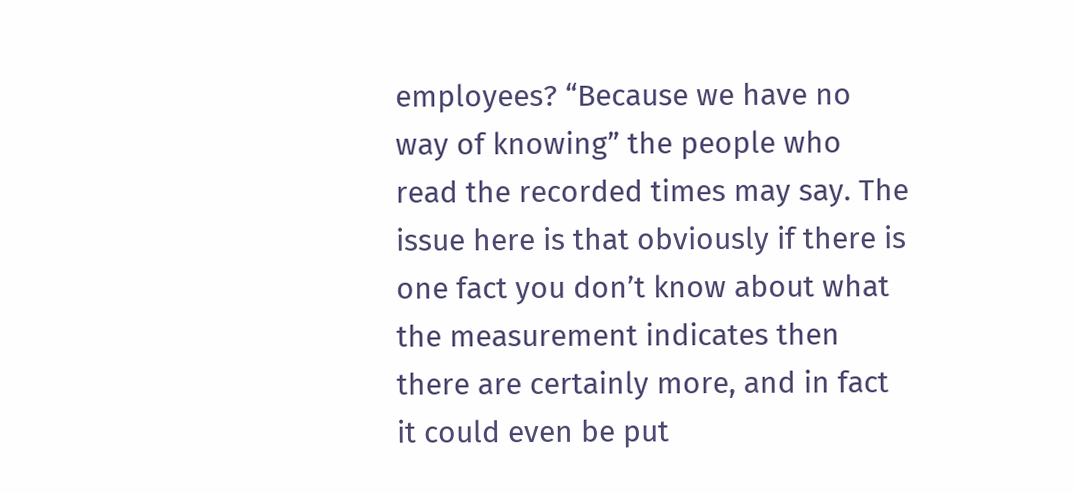employees? “Because we have no way of knowing” the people who read the recorded times may say. The issue here is that obviously if there is one fact you don’t know about what the measurement indicates then there are certainly more, and in fact it could even be put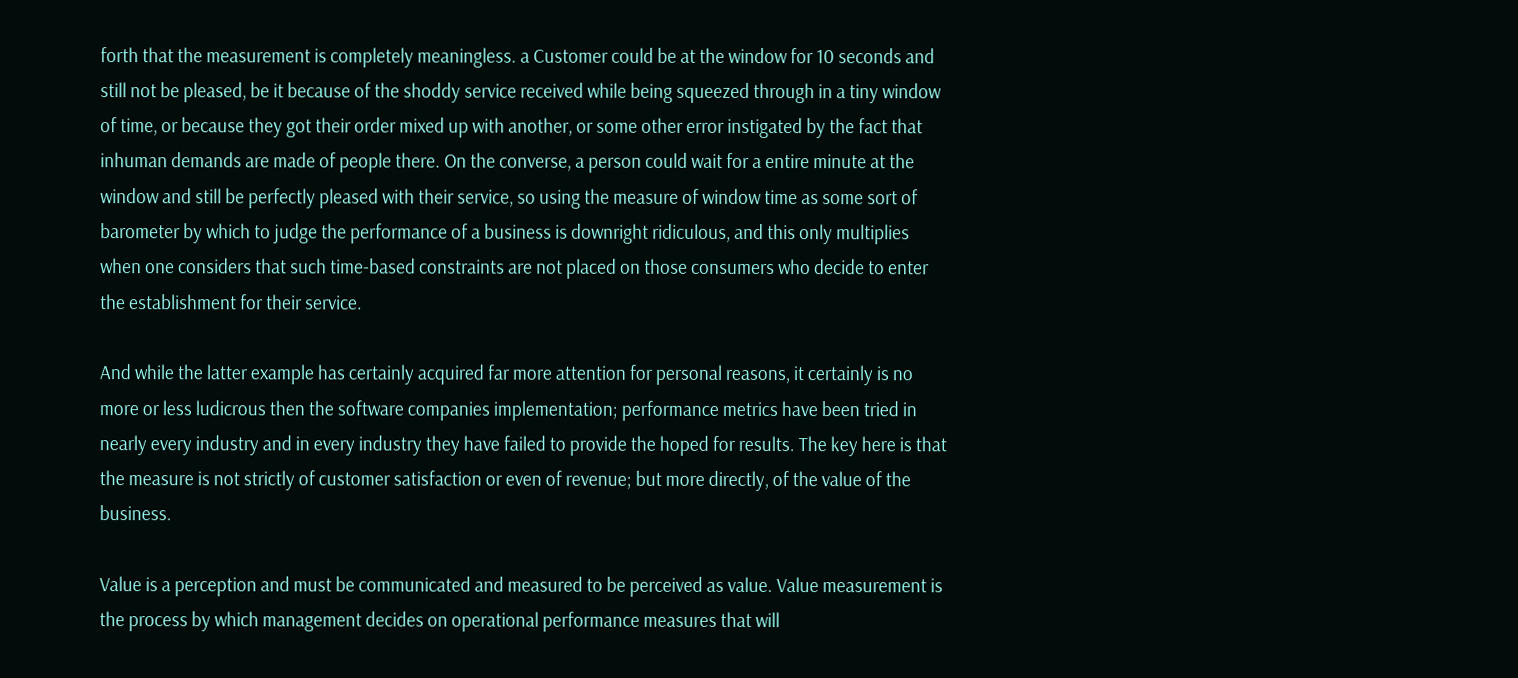forth that the measurement is completely meaningless. a Customer could be at the window for 10 seconds and still not be pleased, be it because of the shoddy service received while being squeezed through in a tiny window of time, or because they got their order mixed up with another, or some other error instigated by the fact that inhuman demands are made of people there. On the converse, a person could wait for a entire minute at the window and still be perfectly pleased with their service, so using the measure of window time as some sort of barometer by which to judge the performance of a business is downright ridiculous, and this only multiplies when one considers that such time-based constraints are not placed on those consumers who decide to enter the establishment for their service.

And while the latter example has certainly acquired far more attention for personal reasons, it certainly is no more or less ludicrous then the software companies implementation; performance metrics have been tried in nearly every industry and in every industry they have failed to provide the hoped for results. The key here is that the measure is not strictly of customer satisfaction or even of revenue; but more directly, of the value of the business.

Value is a perception and must be communicated and measured to be perceived as value. Value measurement is the process by which management decides on operational performance measures that will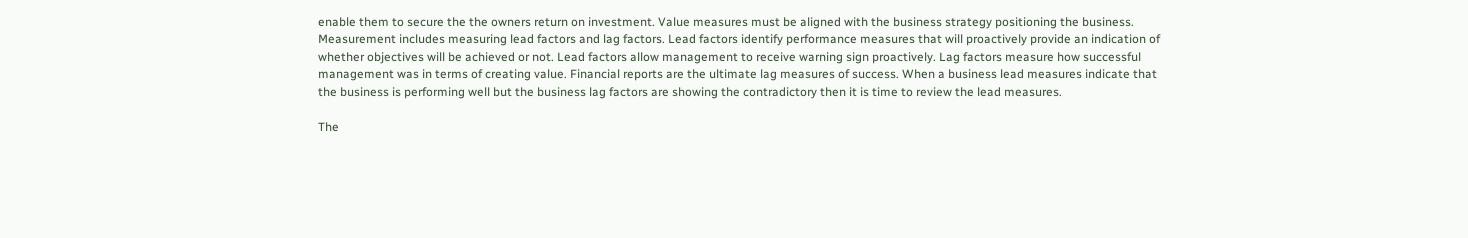enable them to secure the the owners return on investment. Value measures must be aligned with the business strategy positioning the business. Measurement includes measuring lead factors and lag factors. Lead factors identify performance measures that will proactively provide an indication of whether objectives will be achieved or not. Lead factors allow management to receive warning sign proactively. Lag factors measure how successful management was in terms of creating value. Financial reports are the ultimate lag measures of success. When a business lead measures indicate that the business is performing well but the business lag factors are showing the contradictory then it is time to review the lead measures.

The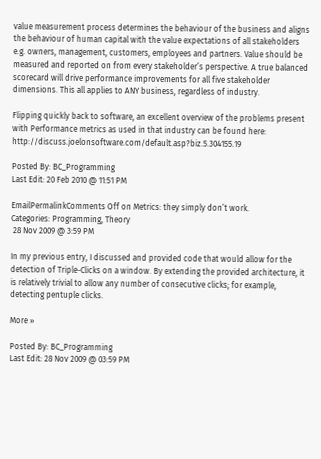value measurement process determines the behaviour of the business and aligns the behaviour of human capital with the value expectations of all stakeholders e.g. owners, management, customers, employees and partners. Value should be measured and reported on from every stakeholder’s perspective. A true balanced scorecard will drive performance improvements for all five stakeholder dimensions. This all applies to ANY business, regardless of industry.

Flipping quickly back to software, an excellent overview of the problems present with Performance metrics as used in that industry can be found here: http://discuss.joelonsoftware.com/default.asp?biz.5.304155.19

Posted By: BC_Programming
Last Edit: 20 Feb 2010 @ 11:51 PM

EmailPermalinkComments Off on Metrics: they simply don’t work.
Categories: Programming, Theory
 28 Nov 2009 @ 3:59 PM

In my previous entry, I discussed and provided code that would allow for the detection of Triple-Clicks on a window. By extending the provided architecture, it is relatively trivial to allow any number of consecutive clicks; for example, detecting pentuple clicks.

More »

Posted By: BC_Programming
Last Edit: 28 Nov 2009 @ 03:59 PM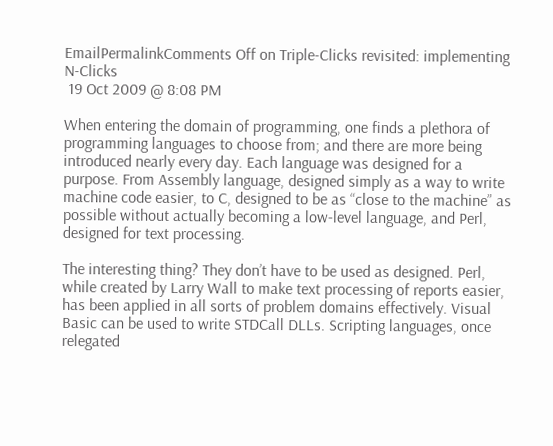EmailPermalinkComments Off on Triple-Clicks revisited: implementing N-Clicks
 19 Oct 2009 @ 8:08 PM

When entering the domain of programming, one finds a plethora of programming languages to choose from; and there are more being introduced nearly every day. Each language was designed for a purpose. From Assembly language, designed simply as a way to write machine code easier, to C, designed to be as “close to the machine” as possible without actually becoming a low-level language, and Perl, designed for text processing.

The interesting thing? They don’t have to be used as designed. Perl, while created by Larry Wall to make text processing of reports easier, has been applied in all sorts of problem domains effectively. Visual Basic can be used to write STDCall DLLs. Scripting languages, once relegated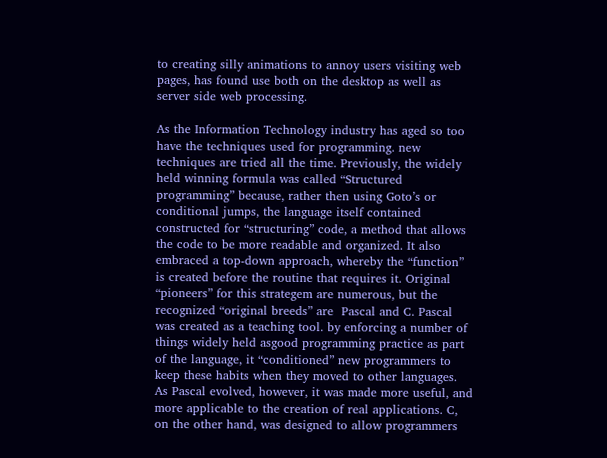to creating silly animations to annoy users visiting web pages, has found use both on the desktop as well as server side web processing.

As the Information Technology industry has aged so too have the techniques used for programming. new techniques are tried all the time. Previously, the widely held winning formula was called “Structured programming” because, rather then using Goto’s or conditional jumps, the language itself contained constructed for “structuring” code, a method that allows the code to be more readable and organized. It also embraced a top-down approach, whereby the “function” is created before the routine that requires it. Original “pioneers” for this strategem are numerous, but the recognized “original breeds” are  Pascal and C. Pascal was created as a teaching tool. by enforcing a number of things widely held asgood programming practice as part of the language, it “conditioned” new programmers to keep these habits when they moved to other languages. As Pascal evolved, however, it was made more useful, and more applicable to the creation of real applications. C, on the other hand, was designed to allow programmers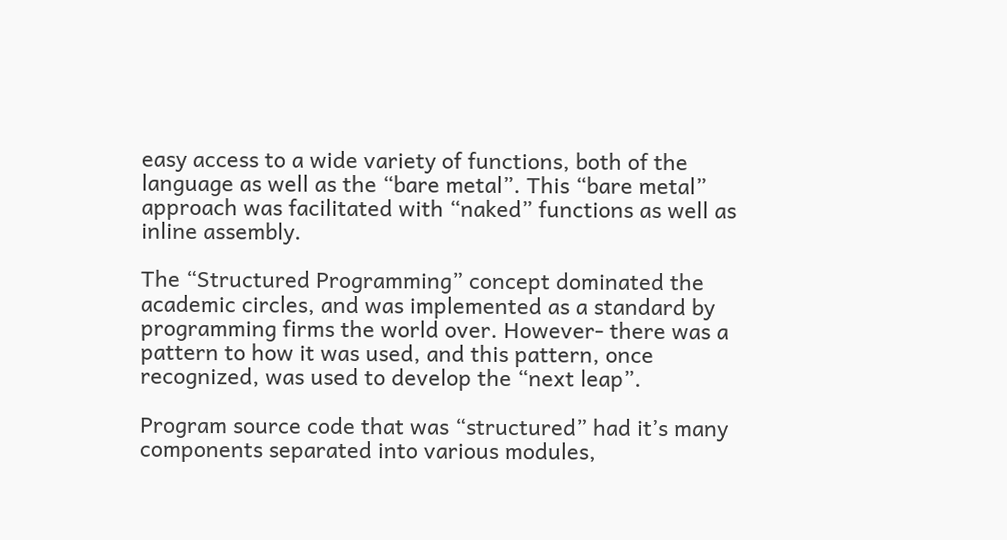easy access to a wide variety of functions, both of the language as well as the “bare metal”. This “bare metal” approach was facilitated with “naked” functions as well as inline assembly.

The “Structured Programming” concept dominated the academic circles, and was implemented as a standard by programming firms the world over. However- there was a pattern to how it was used, and this pattern, once recognized, was used to develop the “next leap”.

Program source code that was “structured” had it’s many components separated into various modules,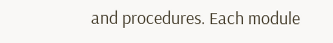and procedures. Each module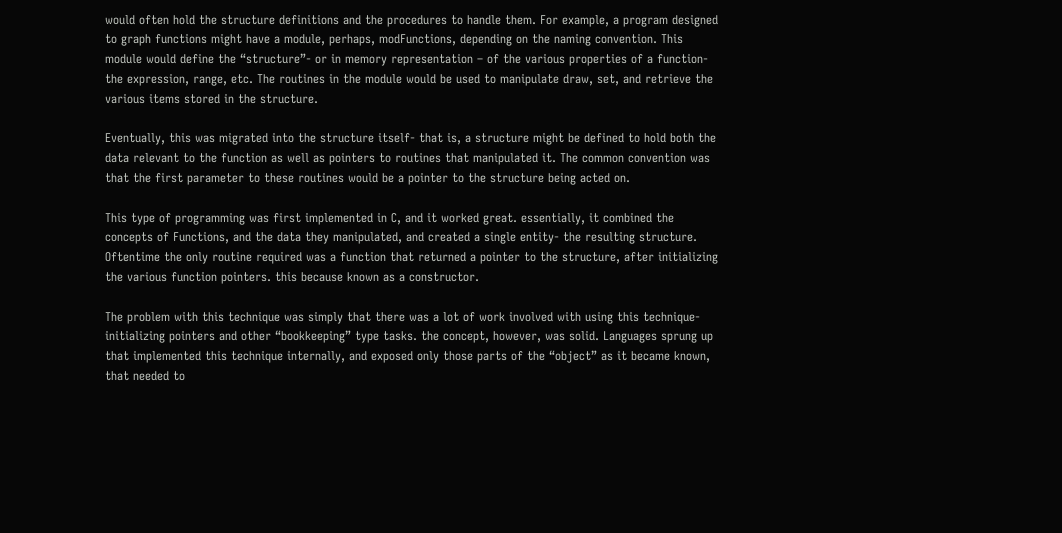would often hold the structure definitions and the procedures to handle them. For example, a program designed to graph functions might have a module, perhaps, modFunctions, depending on the naming convention. This module would define the “structure”- or in memory representation – of the various properties of a function- the expression, range, etc. The routines in the module would be used to manipulate draw, set, and retrieve the various items stored in the structure.

Eventually, this was migrated into the structure itself- that is, a structure might be defined to hold both the data relevant to the function as well as pointers to routines that manipulated it. The common convention was that the first parameter to these routines would be a pointer to the structure being acted on.

This type of programming was first implemented in C, and it worked great. essentially, it combined the concepts of Functions, and the data they manipulated, and created a single entity- the resulting structure. Oftentime the only routine required was a function that returned a pointer to the structure, after initializing the various function pointers. this because known as a constructor.

The problem with this technique was simply that there was a lot of work involved with using this technique- initializing pointers and other “bookkeeping” type tasks. the concept, however, was solid. Languages sprung up that implemented this technique internally, and exposed only those parts of the “object” as it became known, that needed to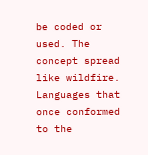be coded or used. The concept spread like wildfire. Languages that once conformed to the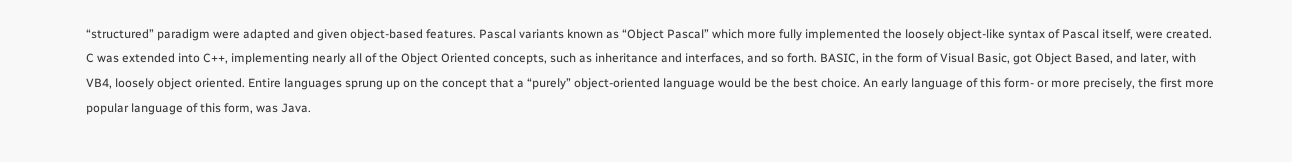“structured” paradigm were adapted and given object-based features. Pascal variants known as “Object Pascal” which more fully implemented the loosely object-like syntax of Pascal itself, were created. C was extended into C++, implementing nearly all of the Object Oriented concepts, such as inheritance and interfaces, and so forth. BASIC, in the form of Visual Basic, got Object Based, and later, with VB4, loosely object oriented. Entire languages sprung up on the concept that a “purely” object-oriented language would be the best choice. An early language of this form- or more precisely, the first more popular language of this form, was Java.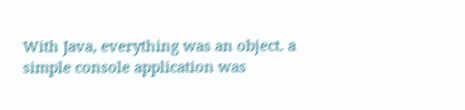With Java, everything was an object. a simple console application was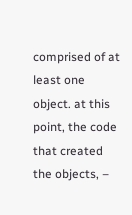comprised of at least one object. at this point, the code that created the objects, –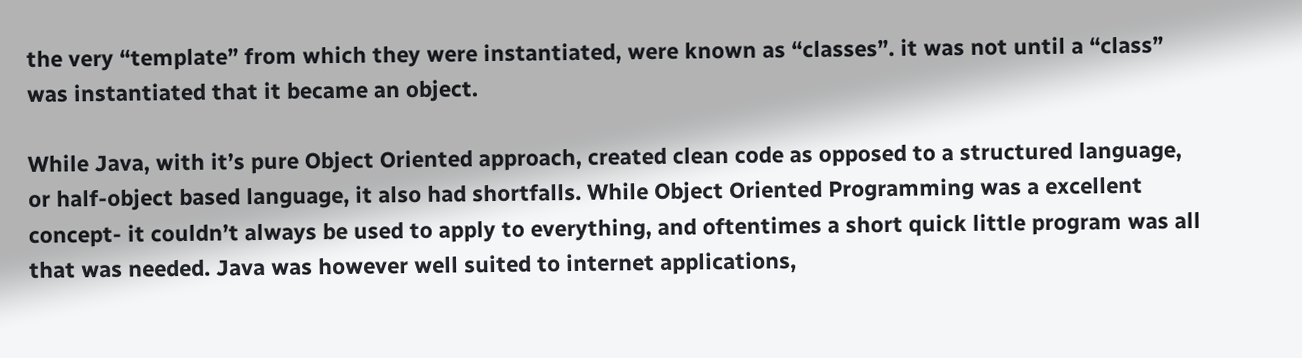the very “template” from which they were instantiated, were known as “classes”. it was not until a “class” was instantiated that it became an object.

While Java, with it’s pure Object Oriented approach, created clean code as opposed to a structured language, or half-object based language, it also had shortfalls. While Object Oriented Programming was a excellent concept- it couldn’t always be used to apply to everything, and oftentimes a short quick little program was all that was needed. Java was however well suited to internet applications,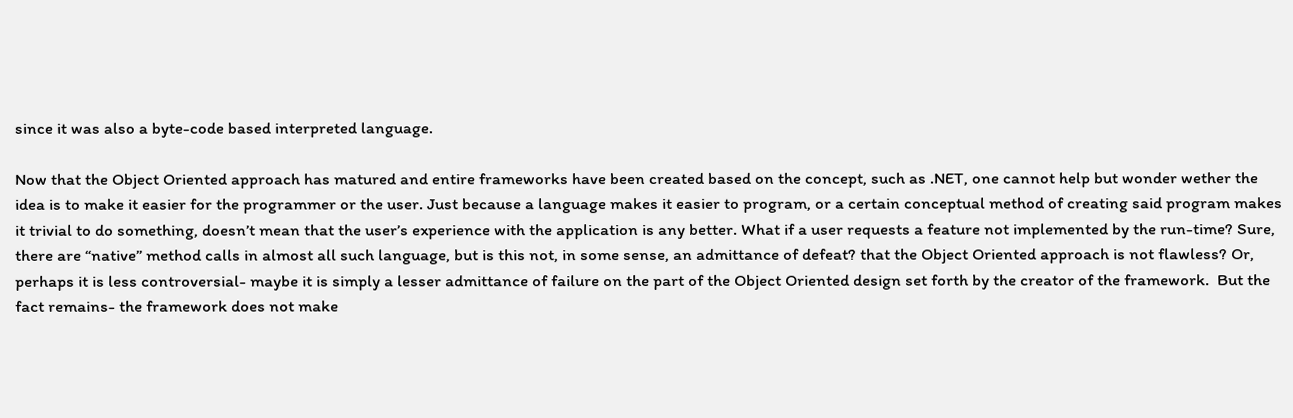since it was also a byte-code based interpreted language.

Now that the Object Oriented approach has matured and entire frameworks have been created based on the concept, such as .NET, one cannot help but wonder wether the idea is to make it easier for the programmer or the user. Just because a language makes it easier to program, or a certain conceptual method of creating said program makes it trivial to do something, doesn’t mean that the user’s experience with the application is any better. What if a user requests a feature not implemented by the run-time? Sure, there are “native” method calls in almost all such language, but is this not, in some sense, an admittance of defeat? that the Object Oriented approach is not flawless? Or, perhaps it is less controversial- maybe it is simply a lesser admittance of failure on the part of the Object Oriented design set forth by the creator of the framework.  But the fact remains- the framework does not make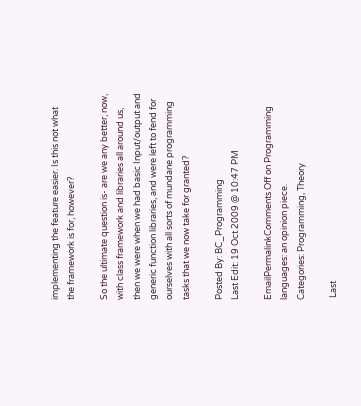implementing the feature easier. Is this not what the framework is for, however?

So the ultimate question is- are we any better, now, with class framework and libraries all around us, then we were when we had basic Input/output and generic function libraries, and were left to fend for ourselves with all sorts of mundane programming tasks that we now take for granted?

Posted By: BC_Programming
Last Edit: 19 Oct 2009 @ 10:47 PM

EmailPermalinkComments Off on Programming languages: an opinion piece.
Categories: Programming, Theory

 Last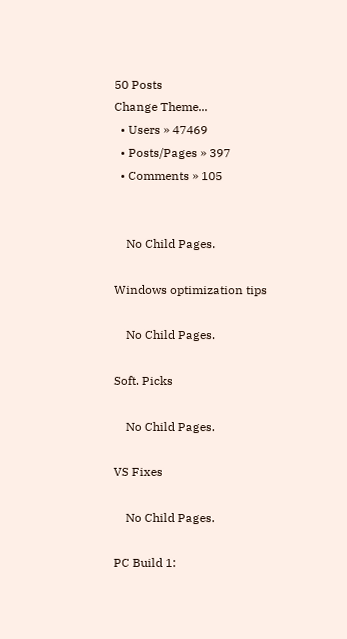50 Posts
Change Theme...
  • Users » 47469
  • Posts/Pages » 397
  • Comments » 105


    No Child Pages.

Windows optimization tips

    No Child Pages.

Soft. Picks

    No Child Pages.

VS Fixes

    No Child Pages.

PC Build 1: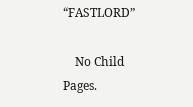“FASTLORD”

    No Child Pages.